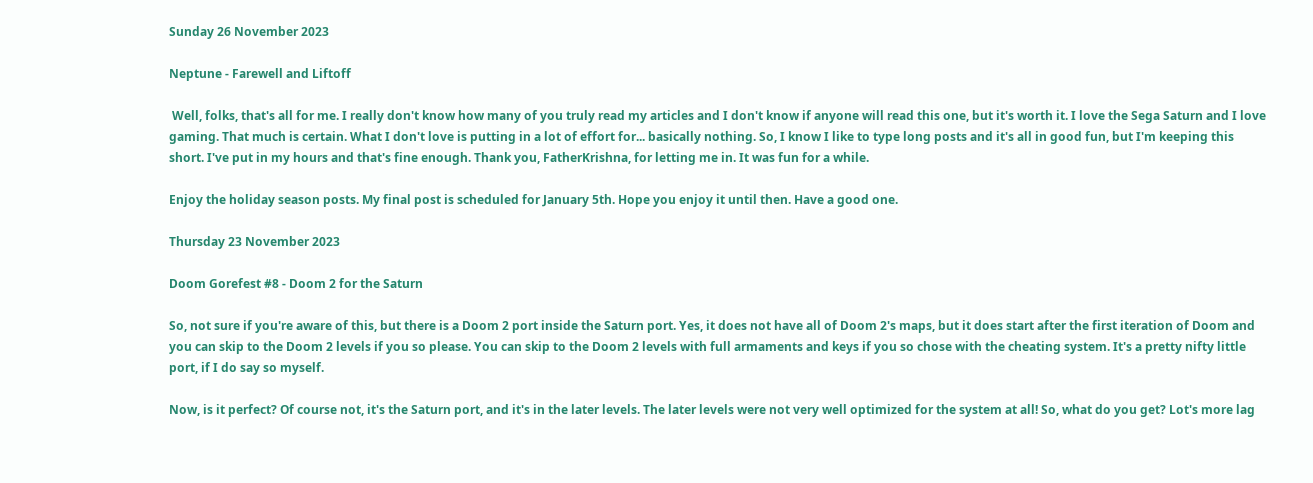Sunday 26 November 2023

Neptune - Farewell and Liftoff

 Well, folks, that's all for me. I really don't know how many of you truly read my articles and I don't know if anyone will read this one, but it's worth it. I love the Sega Saturn and I love gaming. That much is certain. What I don't love is putting in a lot of effort for... basically nothing. So, I know I like to type long posts and it's all in good fun, but I'm keeping this short. I've put in my hours and that's fine enough. Thank you, FatherKrishna, for letting me in. It was fun for a while.

Enjoy the holiday season posts. My final post is scheduled for January 5th. Hope you enjoy it until then. Have a good one.

Thursday 23 November 2023

Doom Gorefest #8 - Doom 2 for the Saturn

So, not sure if you're aware of this, but there is a Doom 2 port inside the Saturn port. Yes, it does not have all of Doom 2's maps, but it does start after the first iteration of Doom and you can skip to the Doom 2 levels if you so please. You can skip to the Doom 2 levels with full armaments and keys if you so chose with the cheating system. It's a pretty nifty little port, if I do say so myself.

Now, is it perfect? Of course not, it's the Saturn port, and it's in the later levels. The later levels were not very well optimized for the system at all! So, what do you get? Lot's more lag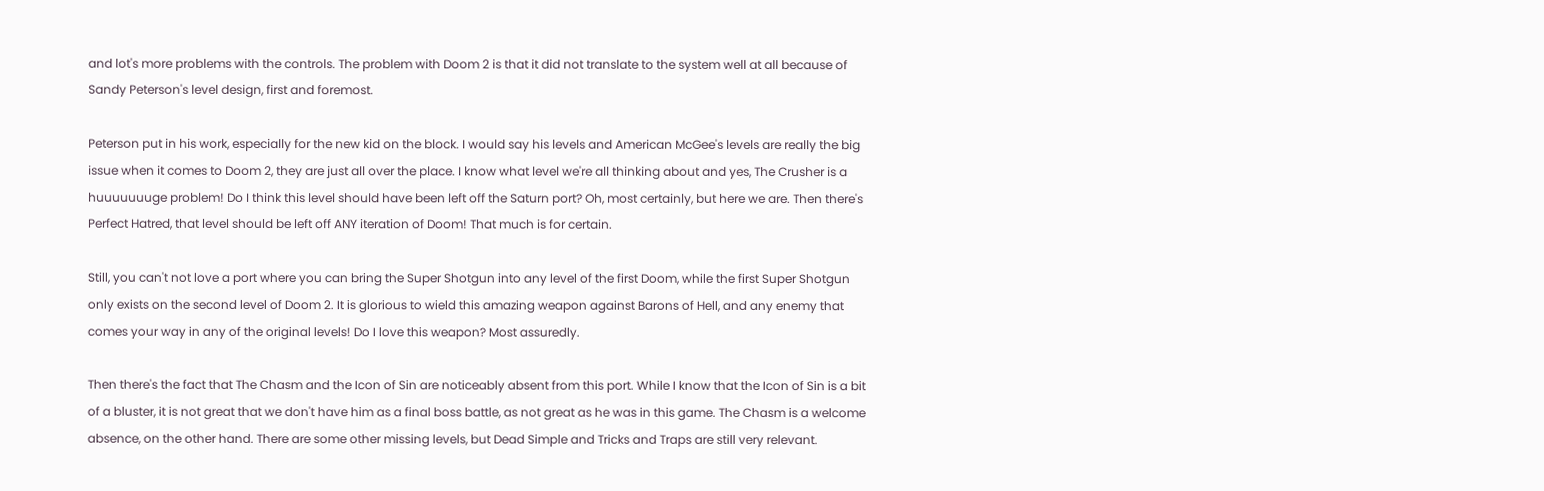and lot's more problems with the controls. The problem with Doom 2 is that it did not translate to the system well at all because of Sandy Peterson's level design, first and foremost.

Peterson put in his work, especially for the new kid on the block. I would say his levels and American McGee's levels are really the big issue when it comes to Doom 2, they are just all over the place. I know what level we're all thinking about and yes, The Crusher is a huuuuuuuge problem! Do I think this level should have been left off the Saturn port? Oh, most certainly, but here we are. Then there's Perfect Hatred, that level should be left off ANY iteration of Doom! That much is for certain.

Still, you can't not love a port where you can bring the Super Shotgun into any level of the first Doom, while the first Super Shotgun only exists on the second level of Doom 2. It is glorious to wield this amazing weapon against Barons of Hell, and any enemy that comes your way in any of the original levels! Do I love this weapon? Most assuredly.

Then there's the fact that The Chasm and the Icon of Sin are noticeably absent from this port. While I know that the Icon of Sin is a bit of a bluster, it is not great that we don't have him as a final boss battle, as not great as he was in this game. The Chasm is a welcome absence, on the other hand. There are some other missing levels, but Dead Simple and Tricks and Traps are still very relevant.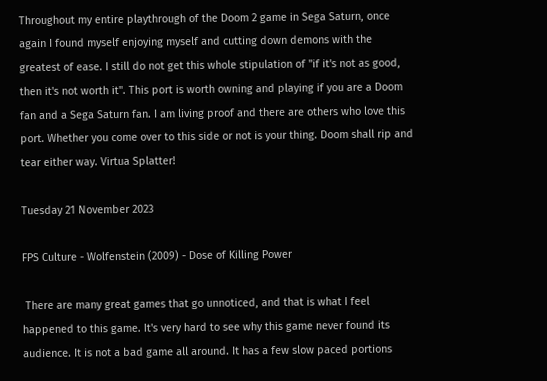Throughout my entire playthrough of the Doom 2 game in Sega Saturn, once again I found myself enjoying myself and cutting down demons with the greatest of ease. I still do not get this whole stipulation of "if it's not as good, then it's not worth it". This port is worth owning and playing if you are a Doom fan and a Sega Saturn fan. I am living proof and there are others who love this port. Whether you come over to this side or not is your thing. Doom shall rip and tear either way. Virtua Splatter!

Tuesday 21 November 2023

FPS Culture - Wolfenstein (2009) - Dose of Killing Power

 There are many great games that go unnoticed, and that is what I feel happened to this game. It's very hard to see why this game never found its audience. It is not a bad game all around. It has a few slow paced portions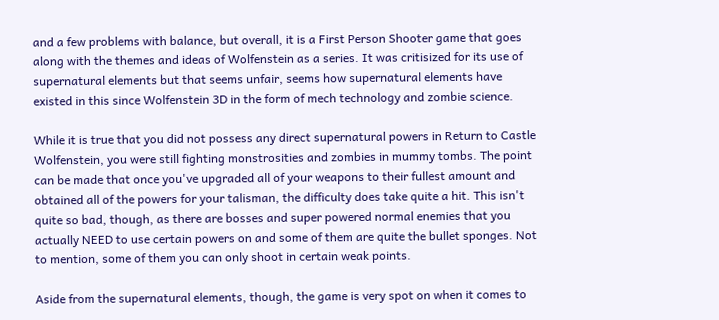and a few problems with balance, but overall, it is a First Person Shooter game that goes along with the themes and ideas of Wolfenstein as a series. It was critisized for its use of supernatural elements but that seems unfair, seems how supernatural elements have existed in this since Wolfenstein 3D in the form of mech technology and zombie science.

While it is true that you did not possess any direct supernatural powers in Return to Castle Wolfenstein, you were still fighting monstrosities and zombies in mummy tombs. The point can be made that once you've upgraded all of your weapons to their fullest amount and obtained all of the powers for your talisman, the difficulty does take quite a hit. This isn't quite so bad, though, as there are bosses and super powered normal enemies that you actually NEED to use certain powers on and some of them are quite the bullet sponges. Not to mention, some of them you can only shoot in certain weak points.

Aside from the supernatural elements, though, the game is very spot on when it comes to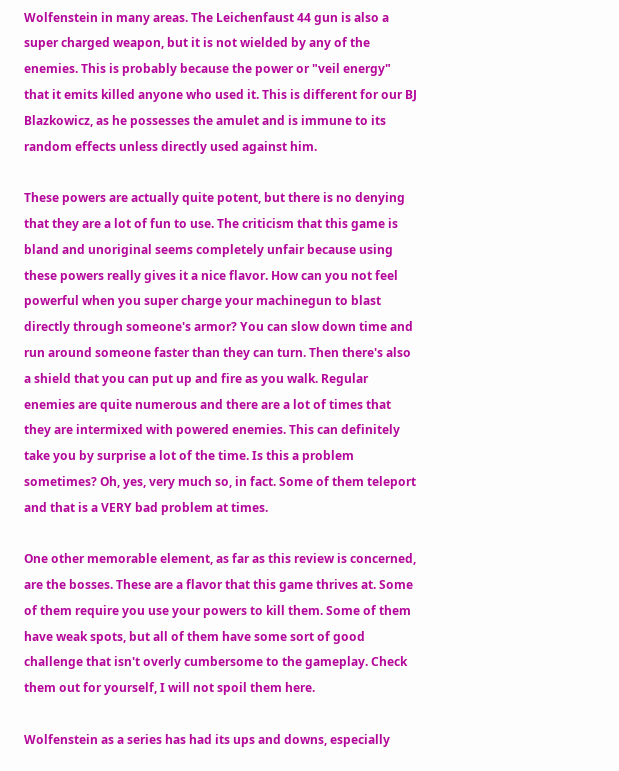Wolfenstein in many areas. The Leichenfaust 44 gun is also a super charged weapon, but it is not wielded by any of the enemies. This is probably because the power or "veil energy" that it emits killed anyone who used it. This is different for our BJ Blazkowicz, as he possesses the amulet and is immune to its random effects unless directly used against him.

These powers are actually quite potent, but there is no denying that they are a lot of fun to use. The criticism that this game is bland and unoriginal seems completely unfair because using these powers really gives it a nice flavor. How can you not feel powerful when you super charge your machinegun to blast directly through someone's armor? You can slow down time and run around someone faster than they can turn. Then there's also a shield that you can put up and fire as you walk. Regular enemies are quite numerous and there are a lot of times that they are intermixed with powered enemies. This can definitely take you by surprise a lot of the time. Is this a problem sometimes? Oh, yes, very much so, in fact. Some of them teleport and that is a VERY bad problem at times.

One other memorable element, as far as this review is concerned, are the bosses. These are a flavor that this game thrives at. Some of them require you use your powers to kill them. Some of them have weak spots, but all of them have some sort of good challenge that isn't overly cumbersome to the gameplay. Check them out for yourself, I will not spoil them here.

Wolfenstein as a series has had its ups and downs, especially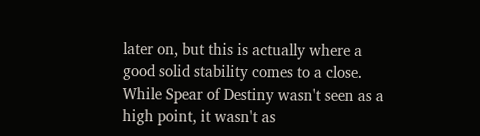later on, but this is actually where a good solid stability comes to a close. While Spear of Destiny wasn't seen as a high point, it wasn't as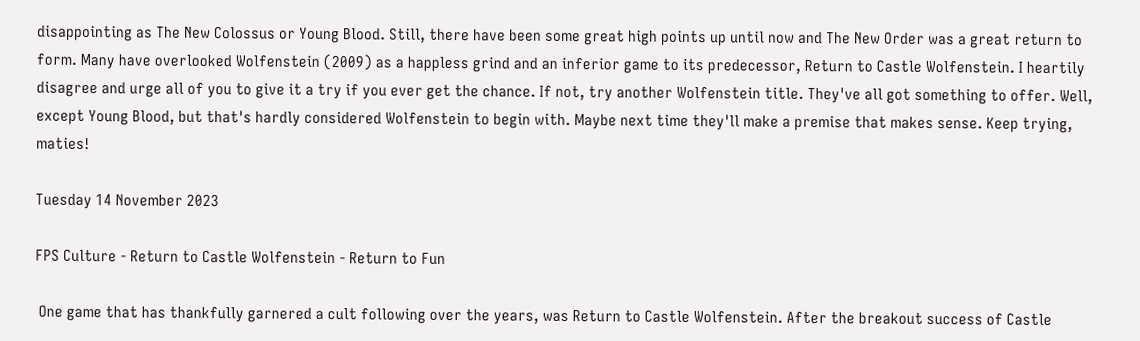disappointing as The New Colossus or Young Blood. Still, there have been some great high points up until now and The New Order was a great return to form. Many have overlooked Wolfenstein (2009) as a happless grind and an inferior game to its predecessor, Return to Castle Wolfenstein. I heartily disagree and urge all of you to give it a try if you ever get the chance. If not, try another Wolfenstein title. They've all got something to offer. Well, except Young Blood, but that's hardly considered Wolfenstein to begin with. Maybe next time they'll make a premise that makes sense. Keep trying, maties!

Tuesday 14 November 2023

FPS Culture - Return to Castle Wolfenstein - Return to Fun

 One game that has thankfully garnered a cult following over the years, was Return to Castle Wolfenstein. After the breakout success of Castle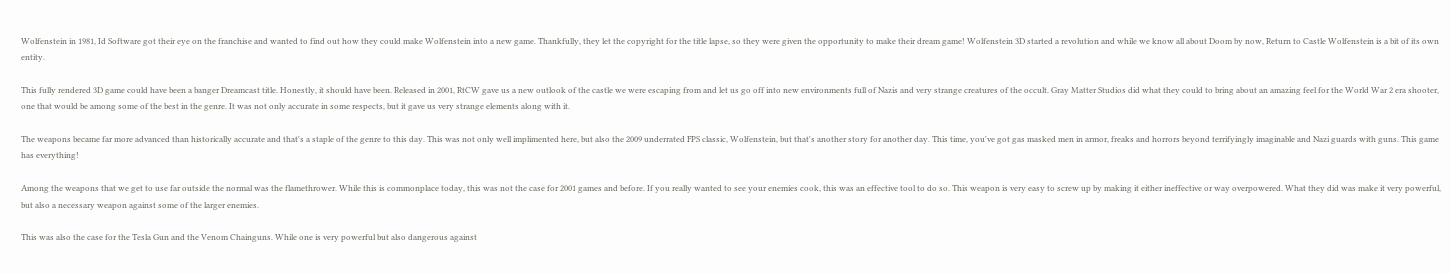Wolfenstein in 1981, Id Software got their eye on the franchise and wanted to find out how they could make Wolfenstein into a new game. Thankfully, they let the copyright for the title lapse, so they were given the opportunity to make their dream game! Wolfenstein 3D started a revolution and while we know all about Doom by now, Return to Castle Wolfenstein is a bit of its own entity.

This fully rendered 3D game could have been a banger Dreamcast title. Honestly, it should have been. Released in 2001, RtCW gave us a new outlook of the castle we were escaping from and let us go off into new environments full of Nazis and very strange creatures of the occult. Gray Matter Studios did what they could to bring about an amazing feel for the World War 2 era shooter, one that would be among some of the best in the genre. It was not only accurate in some respects, but it gave us very strange elements along with it.

The weapons became far more advanced than historically accurate and that's a staple of the genre to this day. This was not only well implimented here, but also the 2009 underrated FPS classic, Wolfenstein, but that's another story for another day. This time, you've got gas masked men in armor, freaks and horrors beyond terrifyingly imaginable and Nazi guards with guns. This game has everything!

Among the weapons that we get to use far outside the normal was the flamethrower. While this is commonplace today, this was not the case for 2001 games and before. If you really wanted to see your enemies cook, this was an effective tool to do so. This weapon is very easy to screw up by making it either ineffective or way overpowered. What they did was make it very powerful, but also a necessary weapon against some of the larger enemies.

This was also the case for the Tesla Gun and the Venom Chainguns. While one is very powerful but also dangerous against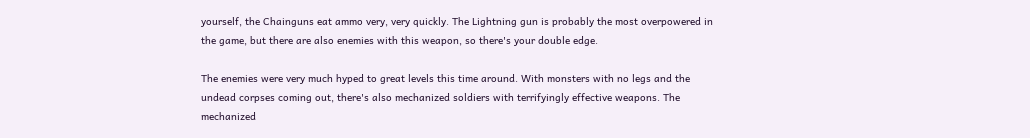yourself, the Chainguns eat ammo very, very quickly. The Lightning gun is probably the most overpowered in the game, but there are also enemies with this weapon, so there's your double edge.

The enemies were very much hyped to great levels this time around. With monsters with no legs and the undead corpses coming out, there's also mechanized soldiers with terrifyingly effective weapons. The mechanized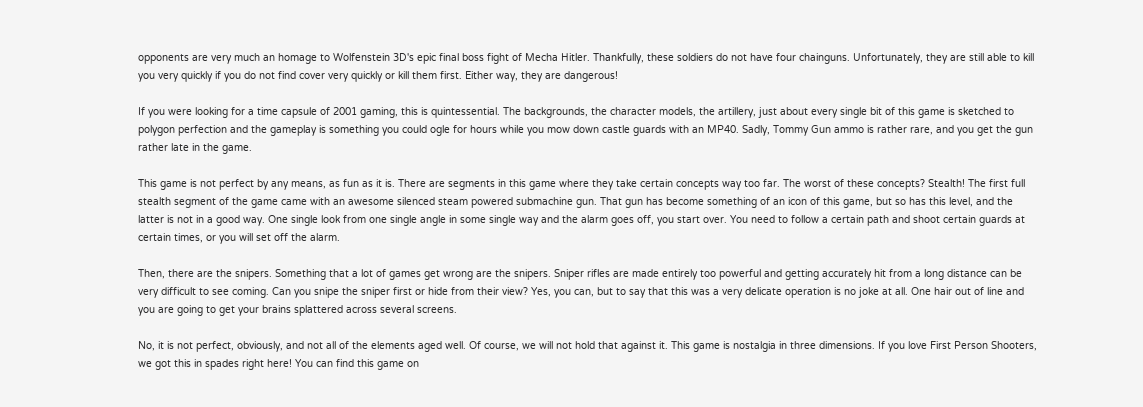opponents are very much an homage to Wolfenstein 3D's epic final boss fight of Mecha Hitler. Thankfully, these soldiers do not have four chainguns. Unfortunately, they are still able to kill you very quickly if you do not find cover very quickly or kill them first. Either way, they are dangerous!

If you were looking for a time capsule of 2001 gaming, this is quintessential. The backgrounds, the character models, the artillery, just about every single bit of this game is sketched to polygon perfection and the gameplay is something you could ogle for hours while you mow down castle guards with an MP40. Sadly, Tommy Gun ammo is rather rare, and you get the gun rather late in the game.

This game is not perfect by any means, as fun as it is. There are segments in this game where they take certain concepts way too far. The worst of these concepts? Stealth! The first full stealth segment of the game came with an awesome silenced steam powered submachine gun. That gun has become something of an icon of this game, but so has this level, and the latter is not in a good way. One single look from one single angle in some single way and the alarm goes off, you start over. You need to follow a certain path and shoot certain guards at certain times, or you will set off the alarm.

Then, there are the snipers. Something that a lot of games get wrong are the snipers. Sniper rifles are made entirely too powerful and getting accurately hit from a long distance can be very difficult to see coming. Can you snipe the sniper first or hide from their view? Yes, you can, but to say that this was a very delicate operation is no joke at all. One hair out of line and you are going to get your brains splattered across several screens.

No, it is not perfect, obviously, and not all of the elements aged well. Of course, we will not hold that against it. This game is nostalgia in three dimensions. If you love First Person Shooters, we got this in spades right here! You can find this game on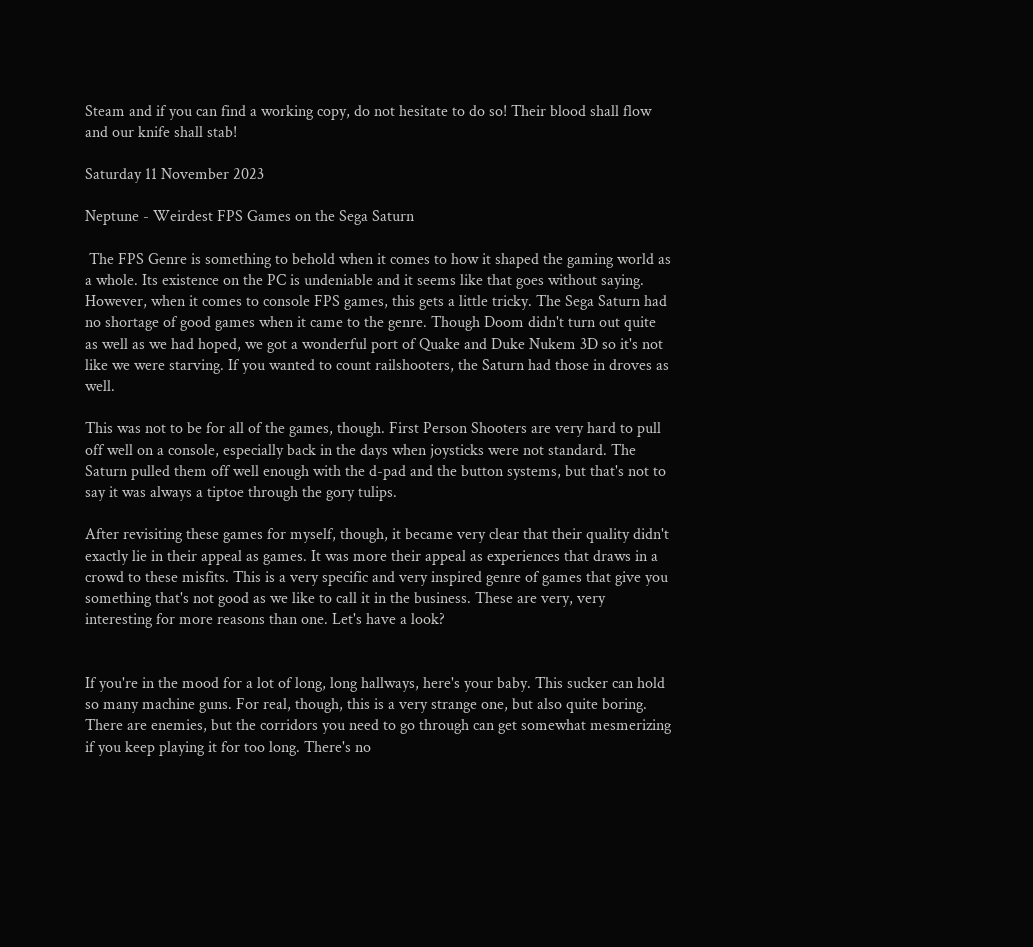Steam and if you can find a working copy, do not hesitate to do so! Their blood shall flow and our knife shall stab!

Saturday 11 November 2023

Neptune - Weirdest FPS Games on the Sega Saturn

 The FPS Genre is something to behold when it comes to how it shaped the gaming world as a whole. Its existence on the PC is undeniable and it seems like that goes without saying. However, when it comes to console FPS games, this gets a little tricky. The Sega Saturn had no shortage of good games when it came to the genre. Though Doom didn't turn out quite as well as we had hoped, we got a wonderful port of Quake and Duke Nukem 3D so it's not like we were starving. If you wanted to count railshooters, the Saturn had those in droves as well.

This was not to be for all of the games, though. First Person Shooters are very hard to pull off well on a console, especially back in the days when joysticks were not standard. The Saturn pulled them off well enough with the d-pad and the button systems, but that's not to say it was always a tiptoe through the gory tulips.

After revisiting these games for myself, though, it became very clear that their quality didn't exactly lie in their appeal as games. It was more their appeal as experiences that draws in a crowd to these misfits. This is a very specific and very inspired genre of games that give you something that's not good as we like to call it in the business. These are very, very interesting for more reasons than one. Let's have a look?


If you're in the mood for a lot of long, long hallways, here's your baby. This sucker can hold so many machine guns. For real, though, this is a very strange one, but also quite boring. There are enemies, but the corridors you need to go through can get somewhat mesmerizing if you keep playing it for too long. There's no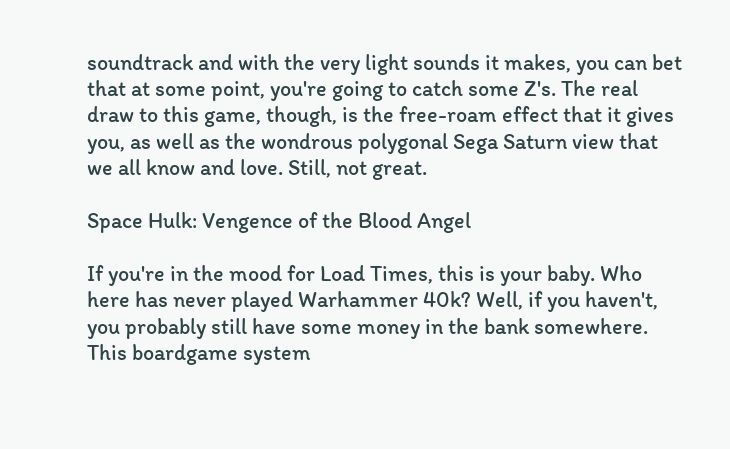soundtrack and with the very light sounds it makes, you can bet that at some point, you're going to catch some Z's. The real draw to this game, though, is the free-roam effect that it gives you, as well as the wondrous polygonal Sega Saturn view that we all know and love. Still, not great.

Space Hulk: Vengence of the Blood Angel

If you're in the mood for Load Times, this is your baby. Who here has never played Warhammer 40k? Well, if you haven't, you probably still have some money in the bank somewhere. This boardgame system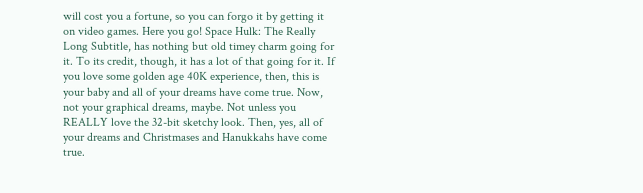will cost you a fortune, so you can forgo it by getting it on video games. Here you go! Space Hulk: The Really Long Subtitle, has nothing but old timey charm going for it. To its credit, though, it has a lot of that going for it. If you love some golden age 40K experience, then, this is your baby and all of your dreams have come true. Now, not your graphical dreams, maybe. Not unless you REALLY love the 32-bit sketchy look. Then, yes, all of your dreams and Christmases and Hanukkahs have come true.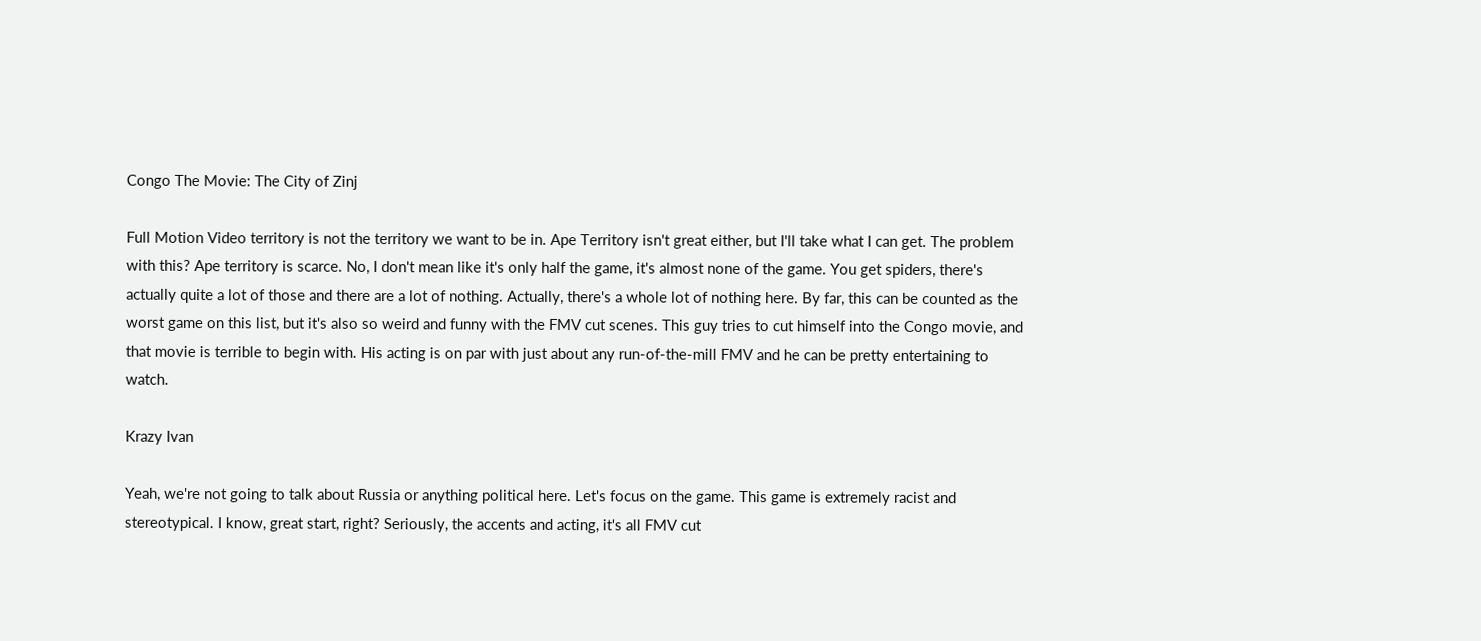Congo The Movie: The City of Zinj

Full Motion Video territory is not the territory we want to be in. Ape Territory isn't great either, but I'll take what I can get. The problem with this? Ape territory is scarce. No, I don't mean like it's only half the game, it's almost none of the game. You get spiders, there's actually quite a lot of those and there are a lot of nothing. Actually, there's a whole lot of nothing here. By far, this can be counted as the worst game on this list, but it's also so weird and funny with the FMV cut scenes. This guy tries to cut himself into the Congo movie, and that movie is terrible to begin with. His acting is on par with just about any run-of-the-mill FMV and he can be pretty entertaining to watch.

Krazy Ivan

Yeah, we're not going to talk about Russia or anything political here. Let's focus on the game. This game is extremely racist and stereotypical. I know, great start, right? Seriously, the accents and acting, it's all FMV cut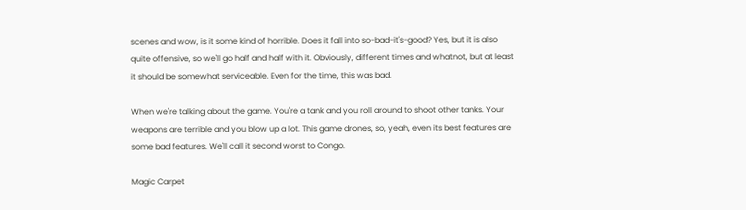scenes and wow, is it some kind of horrible. Does it fall into so-bad-it's-good? Yes, but it is also quite offensive, so we'll go half and half with it. Obviously, different times and whatnot, but at least it should be somewhat serviceable. Even for the time, this was bad.

When we're talking about the game. You're a tank and you roll around to shoot other tanks. Your weapons are terrible and you blow up a lot. This game drones, so, yeah, even its best features are some bad features. We'll call it second worst to Congo.

Magic Carpet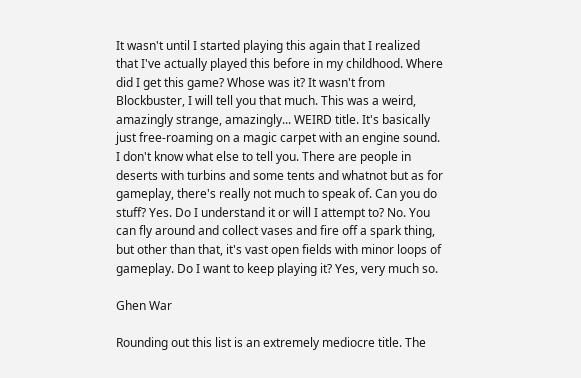It wasn't until I started playing this again that I realized that I've actually played this before in my childhood. Where did I get this game? Whose was it? It wasn't from Blockbuster, I will tell you that much. This was a weird, amazingly strange, amazingly... WEIRD title. It's basically just free-roaming on a magic carpet with an engine sound. I don't know what else to tell you. There are people in deserts with turbins and some tents and whatnot but as for gameplay, there's really not much to speak of. Can you do stuff? Yes. Do I understand it or will I attempt to? No. You can fly around and collect vases and fire off a spark thing, but other than that, it's vast open fields with minor loops of gameplay. Do I want to keep playing it? Yes, very much so.

Ghen War

Rounding out this list is an extremely mediocre title. The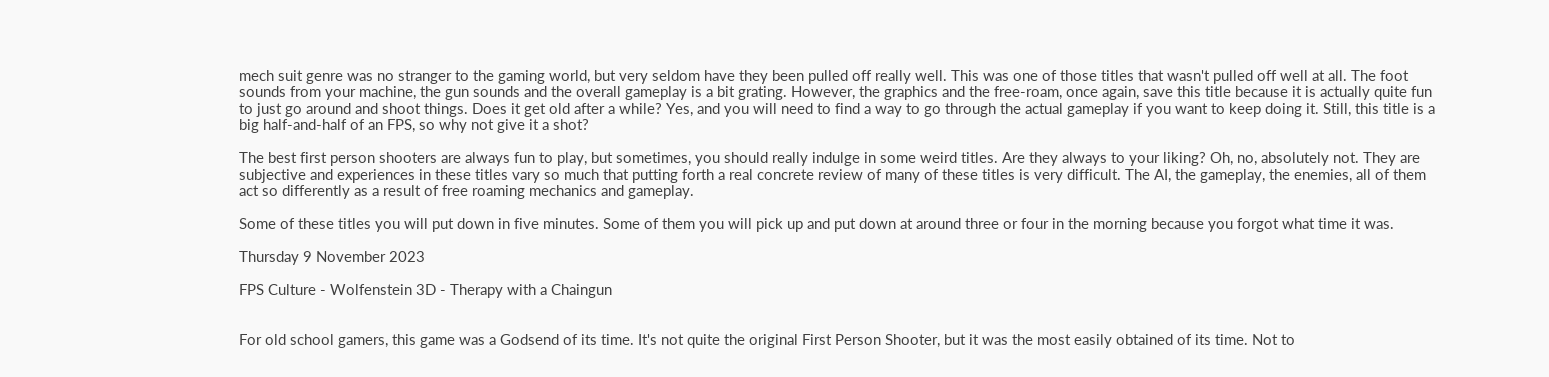mech suit genre was no stranger to the gaming world, but very seldom have they been pulled off really well. This was one of those titles that wasn't pulled off well at all. The foot sounds from your machine, the gun sounds and the overall gameplay is a bit grating. However, the graphics and the free-roam, once again, save this title because it is actually quite fun to just go around and shoot things. Does it get old after a while? Yes, and you will need to find a way to go through the actual gameplay if you want to keep doing it. Still, this title is a big half-and-half of an FPS, so why not give it a shot?

The best first person shooters are always fun to play, but sometimes, you should really indulge in some weird titles. Are they always to your liking? Oh, no, absolutely not. They are subjective and experiences in these titles vary so much that putting forth a real concrete review of many of these titles is very difficult. The AI, the gameplay, the enemies, all of them act so differently as a result of free roaming mechanics and gameplay.

Some of these titles you will put down in five minutes. Some of them you will pick up and put down at around three or four in the morning because you forgot what time it was.

Thursday 9 November 2023

FPS Culture - Wolfenstein 3D - Therapy with a Chaingun


For old school gamers, this game was a Godsend of its time. It's not quite the original First Person Shooter, but it was the most easily obtained of its time. Not to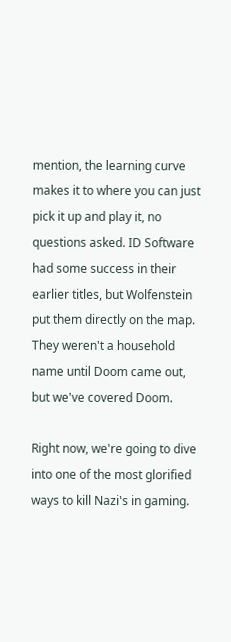mention, the learning curve makes it to where you can just pick it up and play it, no questions asked. ID Software had some success in their earlier titles, but Wolfenstein put them directly on the map. They weren't a household name until Doom came out, but we've covered Doom.

Right now, we're going to dive into one of the most glorified ways to kill Nazi's in gaming.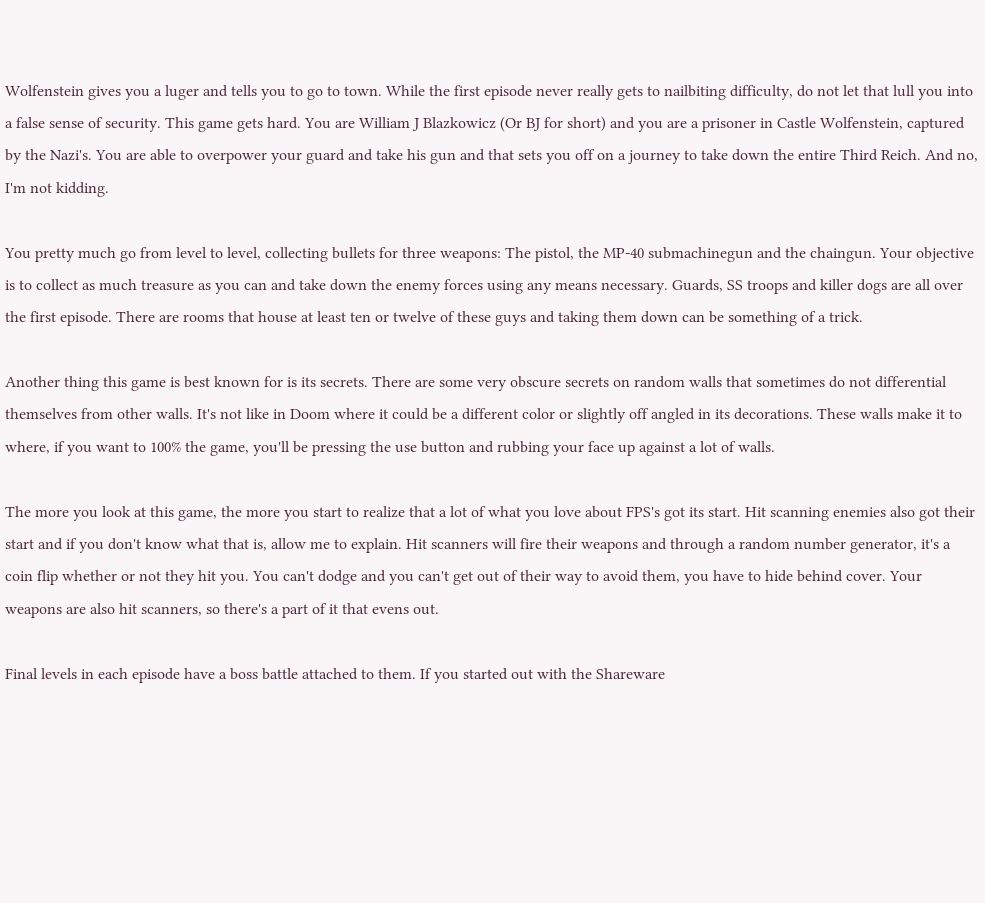Wolfenstein gives you a luger and tells you to go to town. While the first episode never really gets to nailbiting difficulty, do not let that lull you into a false sense of security. This game gets hard. You are William J Blazkowicz (Or BJ for short) and you are a prisoner in Castle Wolfenstein, captured by the Nazi's. You are able to overpower your guard and take his gun and that sets you off on a journey to take down the entire Third Reich. And no, I'm not kidding.

You pretty much go from level to level, collecting bullets for three weapons: The pistol, the MP-40 submachinegun and the chaingun. Your objective is to collect as much treasure as you can and take down the enemy forces using any means necessary. Guards, SS troops and killer dogs are all over the first episode. There are rooms that house at least ten or twelve of these guys and taking them down can be something of a trick.

Another thing this game is best known for is its secrets. There are some very obscure secrets on random walls that sometimes do not differential themselves from other walls. It's not like in Doom where it could be a different color or slightly off angled in its decorations. These walls make it to where, if you want to 100% the game, you'll be pressing the use button and rubbing your face up against a lot of walls.

The more you look at this game, the more you start to realize that a lot of what you love about FPS's got its start. Hit scanning enemies also got their start and if you don't know what that is, allow me to explain. Hit scanners will fire their weapons and through a random number generator, it's a coin flip whether or not they hit you. You can't dodge and you can't get out of their way to avoid them, you have to hide behind cover. Your weapons are also hit scanners, so there's a part of it that evens out.

Final levels in each episode have a boss battle attached to them. If you started out with the Shareware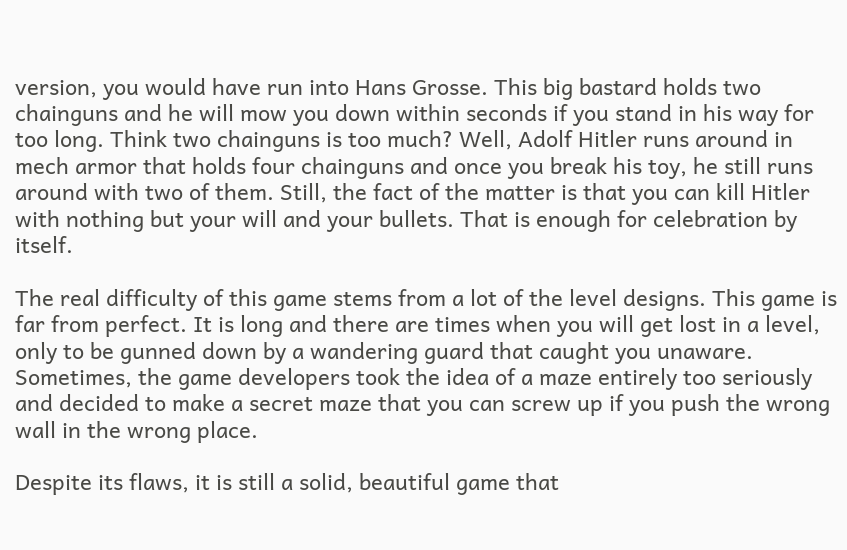version, you would have run into Hans Grosse. This big bastard holds two chainguns and he will mow you down within seconds if you stand in his way for too long. Think two chainguns is too much? Well, Adolf Hitler runs around in mech armor that holds four chainguns and once you break his toy, he still runs around with two of them. Still, the fact of the matter is that you can kill Hitler with nothing but your will and your bullets. That is enough for celebration by itself.

The real difficulty of this game stems from a lot of the level designs. This game is far from perfect. It is long and there are times when you will get lost in a level, only to be gunned down by a wandering guard that caught you unaware. Sometimes, the game developers took the idea of a maze entirely too seriously and decided to make a secret maze that you can screw up if you push the wrong wall in the wrong place.

Despite its flaws, it is still a solid, beautiful game that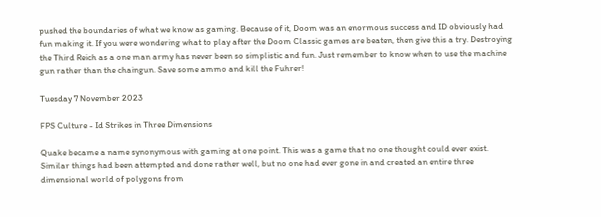pushed the boundaries of what we know as gaming. Because of it, Doom was an enormous success and ID obviously had fun making it. If you were wondering what to play after the Doom Classic games are beaten, then give this a try. Destroying the Third Reich as a one man army has never been so simplistic and fun. Just remember to know when to use the machine gun rather than the chaingun. Save some ammo and kill the Fuhrer!

Tuesday 7 November 2023

FPS Culture - Id Strikes in Three Dimensions

Quake became a name synonymous with gaming at one point. This was a game that no one thought could ever exist. Similar things had been attempted and done rather well, but no one had ever gone in and created an entire three dimensional world of polygons from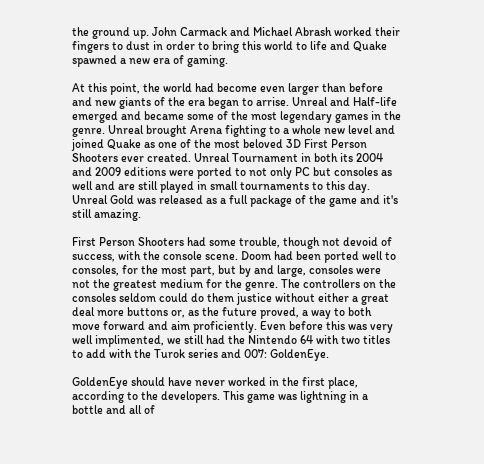the ground up. John Carmack and Michael Abrash worked their fingers to dust in order to bring this world to life and Quake spawned a new era of gaming.

At this point, the world had become even larger than before and new giants of the era began to arrise. Unreal and Half-life emerged and became some of the most legendary games in the genre. Unreal brought Arena fighting to a whole new level and joined Quake as one of the most beloved 3D First Person Shooters ever created. Unreal Tournament in both its 2004 and 2009 editions were ported to not only PC but consoles as well and are still played in small tournaments to this day. Unreal Gold was released as a full package of the game and it's still amazing.

First Person Shooters had some trouble, though not devoid of success, with the console scene. Doom had been ported well to consoles, for the most part, but by and large, consoles were not the greatest medium for the genre. The controllers on the consoles seldom could do them justice without either a great deal more buttons or, as the future proved, a way to both move forward and aim proficiently. Even before this was very well implimented, we still had the Nintendo 64 with two titles to add with the Turok series and 007: GoldenEye.

GoldenEye should have never worked in the first place, according to the developers. This game was lightning in a bottle and all of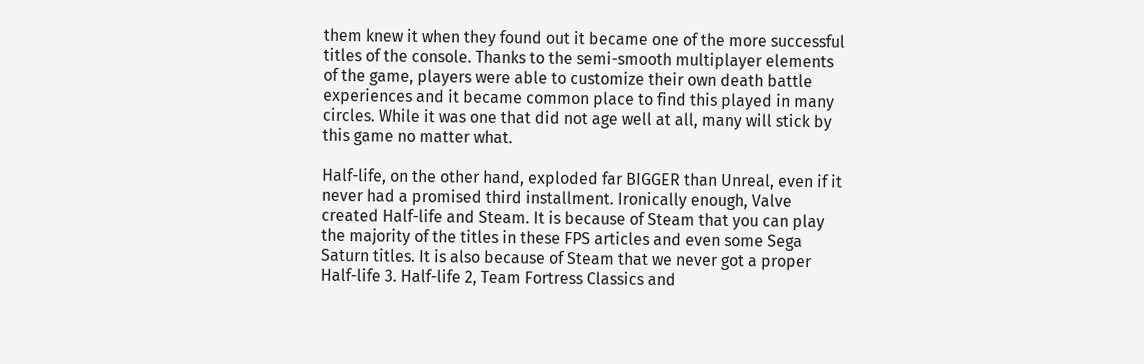them knew it when they found out it became one of the more successful titles of the console. Thanks to the semi-smooth multiplayer elements of the game, players were able to customize their own death battle experiences and it became common place to find this played in many circles. While it was one that did not age well at all, many will stick by this game no matter what.

Half-life, on the other hand, exploded far BIGGER than Unreal, even if it never had a promised third installment. Ironically enough, Valve created Half-life and Steam. It is because of Steam that you can play the majority of the titles in these FPS articles and even some Sega Saturn titles. It is also because of Steam that we never got a proper Half-life 3. Half-life 2, Team Fortress Classics and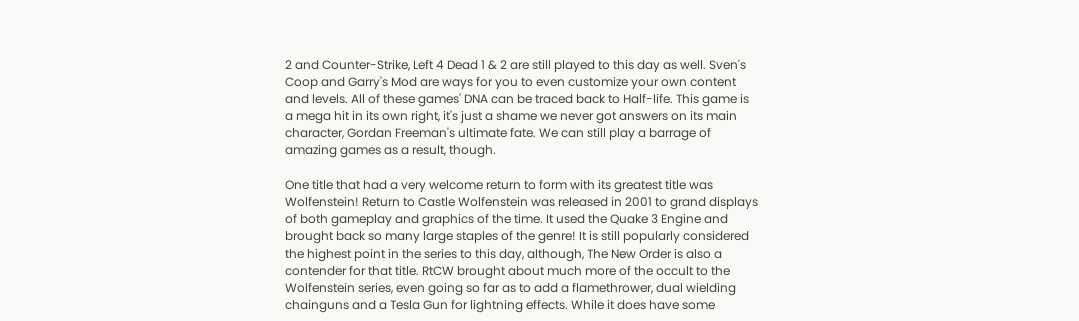2 and Counter-Strike, Left 4 Dead 1 & 2 are still played to this day as well. Sven's Coop and Garry's Mod are ways for you to even customize your own content and levels. All of these games' DNA can be traced back to Half-life. This game is a mega hit in its own right, it's just a shame we never got answers on its main character, Gordan Freeman's ultimate fate. We can still play a barrage of amazing games as a result, though.

One title that had a very welcome return to form with its greatest title was Wolfenstein! Return to Castle Wolfenstein was released in 2001 to grand displays of both gameplay and graphics of the time. It used the Quake 3 Engine and brought back so many large staples of the genre! It is still popularly considered the highest point in the series to this day, although, The New Order is also a contender for that title. RtCW brought about much more of the occult to the Wolfenstein series, even going so far as to add a flamethrower, dual wielding chainguns and a Tesla Gun for lightning effects. While it does have some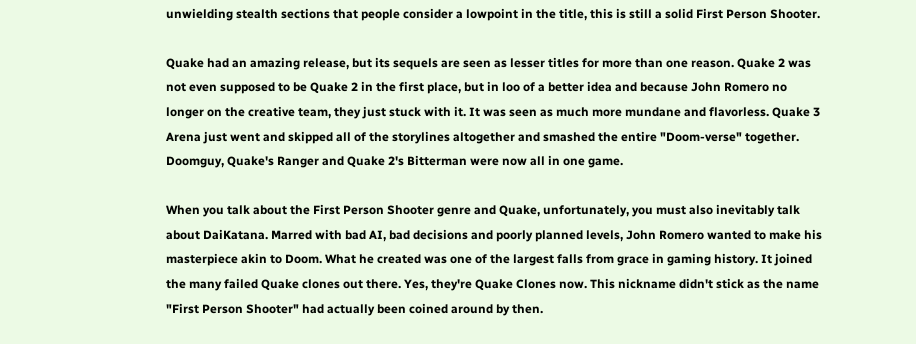unwielding stealth sections that people consider a lowpoint in the title, this is still a solid First Person Shooter.

Quake had an amazing release, but its sequels are seen as lesser titles for more than one reason. Quake 2 was not even supposed to be Quake 2 in the first place, but in loo of a better idea and because John Romero no longer on the creative team, they just stuck with it. It was seen as much more mundane and flavorless. Quake 3 Arena just went and skipped all of the storylines altogether and smashed the entire "Doom-verse" together. Doomguy, Quake's Ranger and Quake 2's Bitterman were now all in one game.

When you talk about the First Person Shooter genre and Quake, unfortunately, you must also inevitably talk about DaiKatana. Marred with bad AI, bad decisions and poorly planned levels, John Romero wanted to make his masterpiece akin to Doom. What he created was one of the largest falls from grace in gaming history. It joined the many failed Quake clones out there. Yes, they're Quake Clones now. This nickname didn't stick as the name "First Person Shooter" had actually been coined around by then.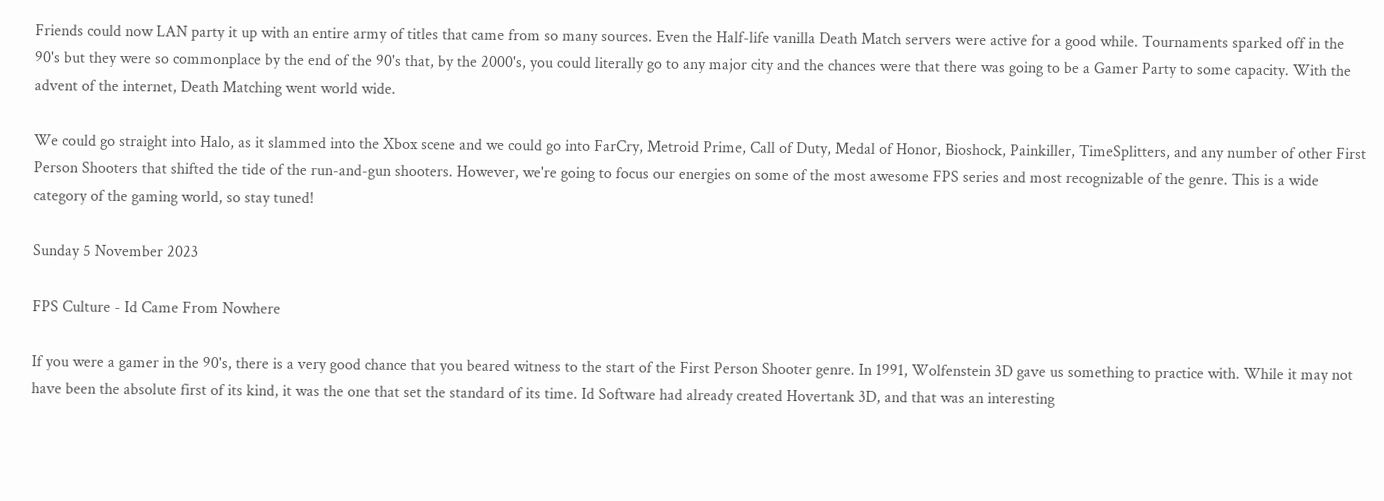Friends could now LAN party it up with an entire army of titles that came from so many sources. Even the Half-life vanilla Death Match servers were active for a good while. Tournaments sparked off in the 90's but they were so commonplace by the end of the 90's that, by the 2000's, you could literally go to any major city and the chances were that there was going to be a Gamer Party to some capacity. With the advent of the internet, Death Matching went world wide.

We could go straight into Halo, as it slammed into the Xbox scene and we could go into FarCry, Metroid Prime, Call of Duty, Medal of Honor, Bioshock, Painkiller, TimeSplitters, and any number of other First Person Shooters that shifted the tide of the run-and-gun shooters. However, we're going to focus our energies on some of the most awesome FPS series and most recognizable of the genre. This is a wide category of the gaming world, so stay tuned!

Sunday 5 November 2023

FPS Culture - Id Came From Nowhere

If you were a gamer in the 90's, there is a very good chance that you beared witness to the start of the First Person Shooter genre. In 1991, Wolfenstein 3D gave us something to practice with. While it may not have been the absolute first of its kind, it was the one that set the standard of its time. Id Software had already created Hovertank 3D, and that was an interesting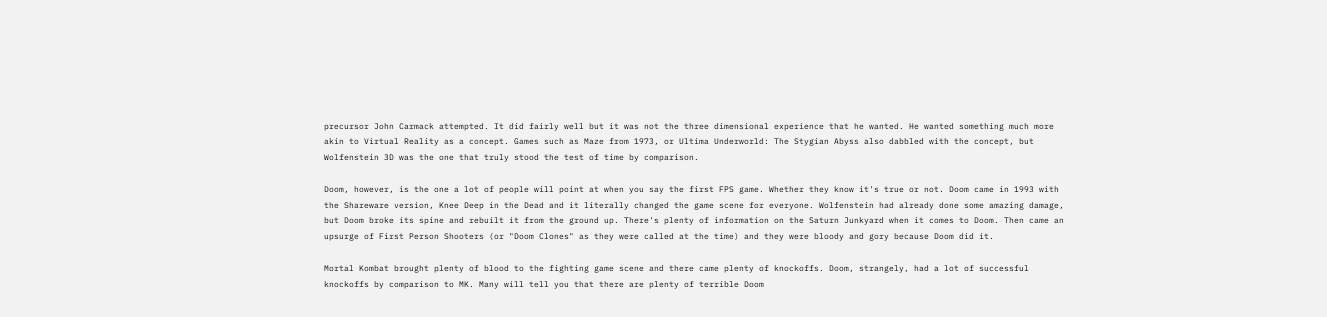precursor John Carmack attempted. It did fairly well but it was not the three dimensional experience that he wanted. He wanted something much more akin to Virtual Reality as a concept. Games such as Maze from 1973, or Ultima Underworld: The Stygian Abyss also dabbled with the concept, but Wolfenstein 3D was the one that truly stood the test of time by comparison.

Doom, however, is the one a lot of people will point at when you say the first FPS game. Whether they know it's true or not. Doom came in 1993 with the Shareware version, Knee Deep in the Dead and it literally changed the game scene for everyone. Wolfenstein had already done some amazing damage, but Doom broke its spine and rebuilt it from the ground up. There's plenty of information on the Saturn Junkyard when it comes to Doom. Then came an upsurge of First Person Shooters (or "Doom Clones" as they were called at the time) and they were bloody and gory because Doom did it.

Mortal Kombat brought plenty of blood to the fighting game scene and there came plenty of knockoffs. Doom, strangely, had a lot of successful knockoffs by comparison to MK. Many will tell you that there are plenty of terrible Doom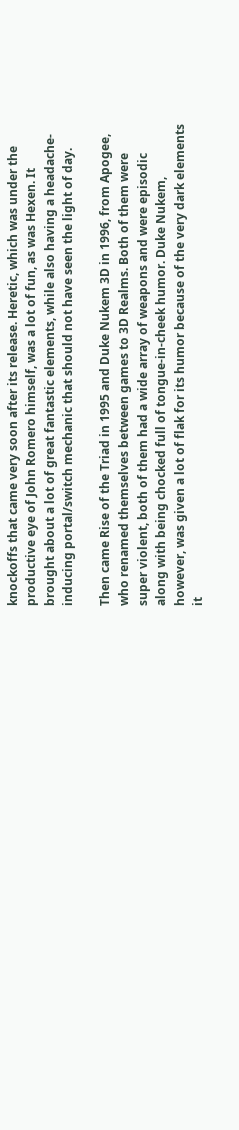knockoffs that came very soon after its release. Heretic, which was under the productive eye of John Romero himself, was a lot of fun, as was Hexen. It brought about a lot of great fantastic elements, while also having a headache-inducing portal/switch mechanic that should not have seen the light of day.

Then came Rise of the Triad in 1995 and Duke Nukem 3D in 1996, from Apogee, who renamed themselves between games to 3D Realms. Both of them were super violent, both of them had a wide array of weapons and were episodic along with being chocked full of tongue-in-cheek humor. Duke Nukem, however, was given a lot of flak for its humor because of the very dark elements it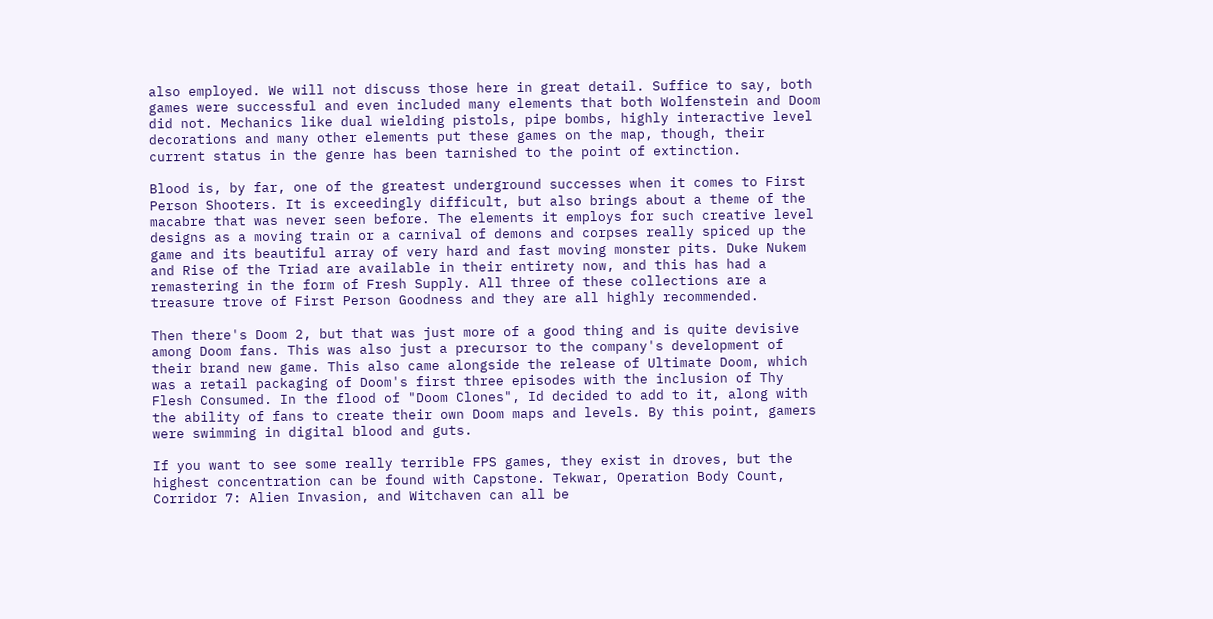also employed. We will not discuss those here in great detail. Suffice to say, both games were successful and even included many elements that both Wolfenstein and Doom did not. Mechanics like dual wielding pistols, pipe bombs, highly interactive level decorations and many other elements put these games on the map, though, their current status in the genre has been tarnished to the point of extinction.

Blood is, by far, one of the greatest underground successes when it comes to First Person Shooters. It is exceedingly difficult, but also brings about a theme of the macabre that was never seen before. The elements it employs for such creative level designs as a moving train or a carnival of demons and corpses really spiced up the game and its beautiful array of very hard and fast moving monster pits. Duke Nukem and Rise of the Triad are available in their entirety now, and this has had a remastering in the form of Fresh Supply. All three of these collections are a treasure trove of First Person Goodness and they are all highly recommended.

Then there's Doom 2, but that was just more of a good thing and is quite devisive among Doom fans. This was also just a precursor to the company's development of their brand new game. This also came alongside the release of Ultimate Doom, which was a retail packaging of Doom's first three episodes with the inclusion of Thy Flesh Consumed. In the flood of "Doom Clones", Id decided to add to it, along with the ability of fans to create their own Doom maps and levels. By this point, gamers were swimming in digital blood and guts.

If you want to see some really terrible FPS games, they exist in droves, but the highest concentration can be found with Capstone. Tekwar, Operation Body Count, Corridor 7: Alien Invasion, and Witchaven can all be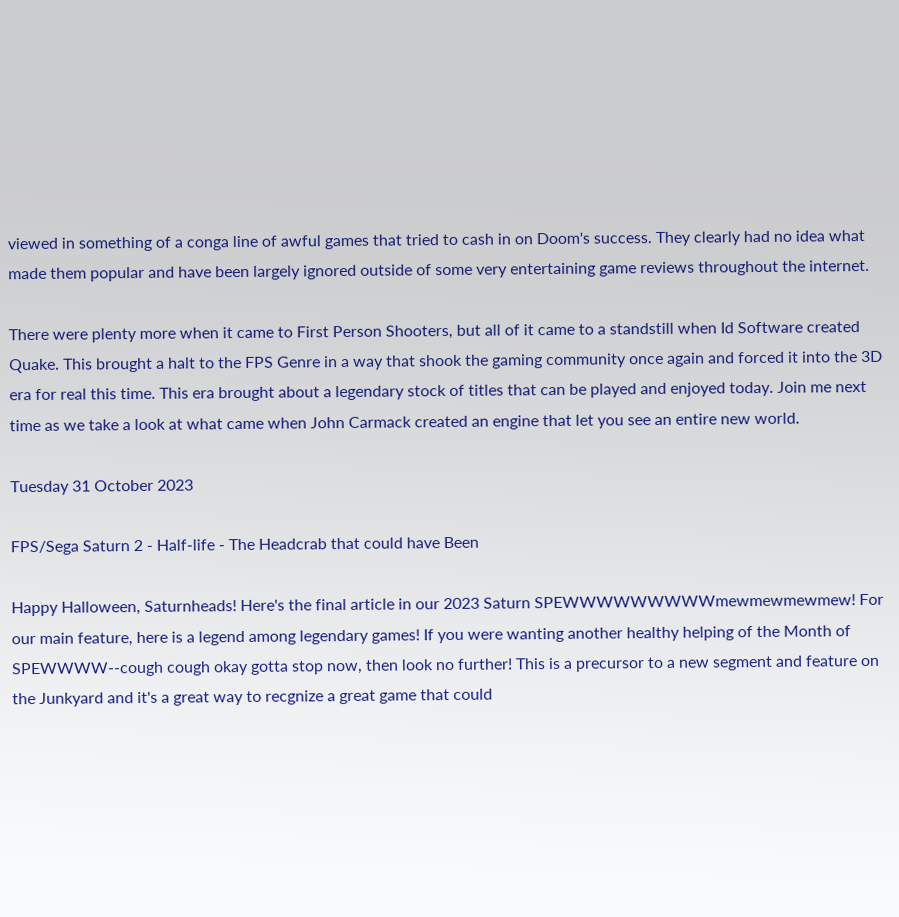viewed in something of a conga line of awful games that tried to cash in on Doom's success. They clearly had no idea what made them popular and have been largely ignored outside of some very entertaining game reviews throughout the internet.

There were plenty more when it came to First Person Shooters, but all of it came to a standstill when Id Software created Quake. This brought a halt to the FPS Genre in a way that shook the gaming community once again and forced it into the 3D era for real this time. This era brought about a legendary stock of titles that can be played and enjoyed today. Join me next time as we take a look at what came when John Carmack created an engine that let you see an entire new world.

Tuesday 31 October 2023

FPS/Sega Saturn 2 - Half-life - The Headcrab that could have Been

Happy Halloween, Saturnheads! Here's the final article in our 2023 Saturn SPEWWWWWWWWWmewmewmewmew! For our main feature, here is a legend among legendary games! If you were wanting another healthy helping of the Month of SPEWWWW--cough cough okay gotta stop now, then look no further! This is a precursor to a new segment and feature on the Junkyard and it's a great way to recgnize a great game that could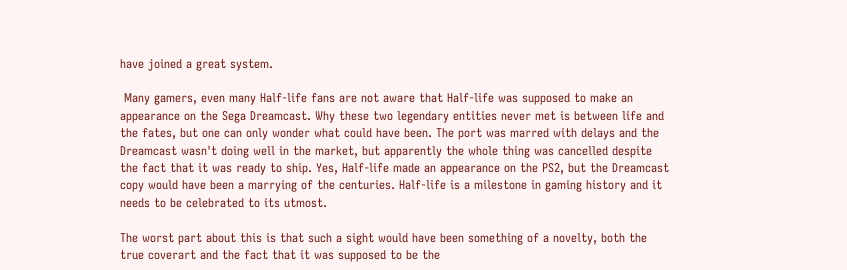have joined a great system.

 Many gamers, even many Half-life fans are not aware that Half-life was supposed to make an appearance on the Sega Dreamcast. Why these two legendary entities never met is between life and the fates, but one can only wonder what could have been. The port was marred with delays and the Dreamcast wasn't doing well in the market, but apparently the whole thing was cancelled despite the fact that it was ready to ship. Yes, Half-life made an appearance on the PS2, but the Dreamcast copy would have been a marrying of the centuries. Half-life is a milestone in gaming history and it needs to be celebrated to its utmost.

The worst part about this is that such a sight would have been something of a novelty, both the true coverart and the fact that it was supposed to be the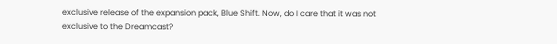exclusive release of the expansion pack, Blue Shift. Now, do I care that it was not exclusive to the Dreamcast?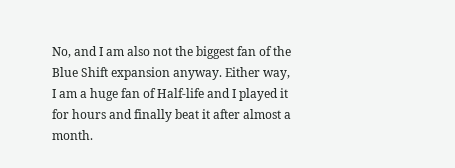No, and I am also not the biggest fan of the Blue Shift expansion anyway. Either way, I am a huge fan of Half-life and I played it for hours and finally beat it after almost a month.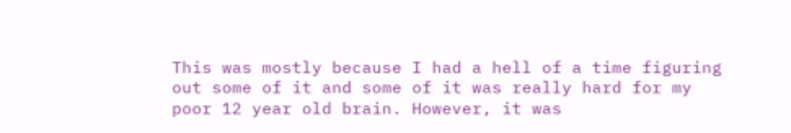This was mostly because I had a hell of a time figuring out some of it and some of it was really hard for my poor 12 year old brain. However, it was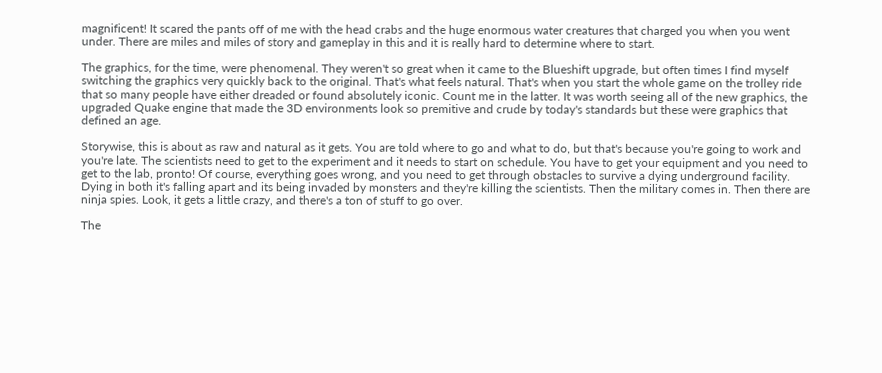magnificent! It scared the pants off of me with the head crabs and the huge enormous water creatures that charged you when you went under. There are miles and miles of story and gameplay in this and it is really hard to determine where to start.

The graphics, for the time, were phenomenal. They weren't so great when it came to the Blueshift upgrade, but often times I find myself switching the graphics very quickly back to the original. That's what feels natural. That's when you start the whole game on the trolley ride that so many people have either dreaded or found absolutely iconic. Count me in the latter. It was worth seeing all of the new graphics, the upgraded Quake engine that made the 3D environments look so premitive and crude by today's standards but these were graphics that defined an age.

Storywise, this is about as raw and natural as it gets. You are told where to go and what to do, but that's because you're going to work and you're late. The scientists need to get to the experiment and it needs to start on schedule. You have to get your equipment and you need to get to the lab, pronto! Of course, everything goes wrong, and you need to get through obstacles to survive a dying underground facility. Dying in both it's falling apart and its being invaded by monsters and they're killing the scientists. Then the military comes in. Then there are ninja spies. Look, it gets a little crazy, and there's a ton of stuff to go over.

The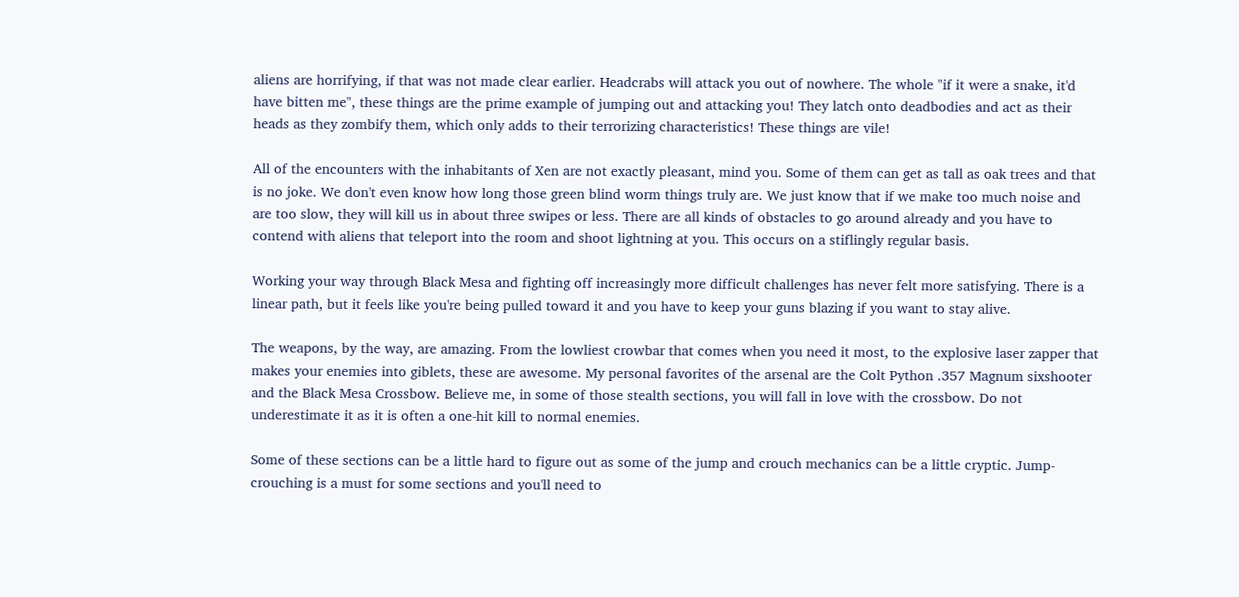aliens are horrifying, if that was not made clear earlier. Headcrabs will attack you out of nowhere. The whole "if it were a snake, it'd have bitten me", these things are the prime example of jumping out and attacking you! They latch onto deadbodies and act as their heads as they zombify them, which only adds to their terrorizing characteristics! These things are vile!

All of the encounters with the inhabitants of Xen are not exactly pleasant, mind you. Some of them can get as tall as oak trees and that is no joke. We don't even know how long those green blind worm things truly are. We just know that if we make too much noise and are too slow, they will kill us in about three swipes or less. There are all kinds of obstacles to go around already and you have to contend with aliens that teleport into the room and shoot lightning at you. This occurs on a stiflingly regular basis.

Working your way through Black Mesa and fighting off increasingly more difficult challenges has never felt more satisfying. There is a linear path, but it feels like you're being pulled toward it and you have to keep your guns blazing if you want to stay alive.

The weapons, by the way, are amazing. From the lowliest crowbar that comes when you need it most, to the explosive laser zapper that makes your enemies into giblets, these are awesome. My personal favorites of the arsenal are the Colt Python .357 Magnum sixshooter and the Black Mesa Crossbow. Believe me, in some of those stealth sections, you will fall in love with the crossbow. Do not underestimate it as it is often a one-hit kill to normal enemies.

Some of these sections can be a little hard to figure out as some of the jump and crouch mechanics can be a little cryptic. Jump-crouching is a must for some sections and you'll need to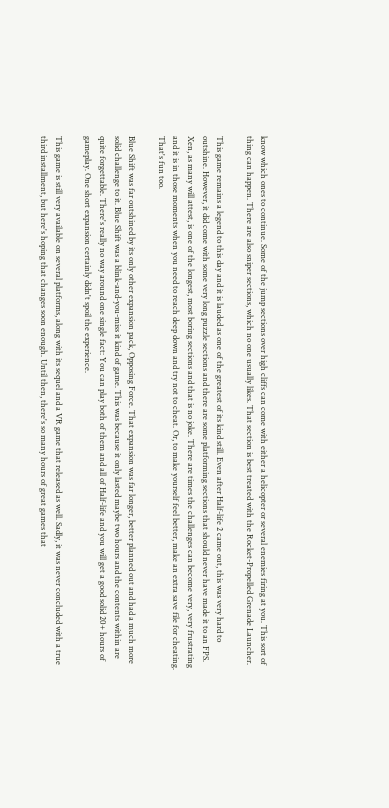know which ones to continue. Some of the jump sections over high cliffs can come with either a helicopter or several enemies firing at you. This sort of thing can happen. There are also sniper sections, which no one usually likes. That section is best treated with the Rocket-Propelled Grenade Launcher.

This game remains a legend to this day and it is lauded as one of the greatest of its kind still. Even after Half-life 2 came out, this was very hard to outshine. However, it did come with some very long puzzle sections and there are some platforming sections that should never have made it to an FPS. Xen, as many will attest, is one of the longest, most boring sections and that is no joke. There are times the challenges can become very, very frustrating and it is in those moments when you need to reach deep down and try not to cheat. Or, to make yourself feel better, make an extra save file for cheating. That's fun too.

Blue Shift was far outshined by its only other expansion pack, Opposing Force. That expansion was far longer, better planned out and had a much more solid challenge to it. Blue Shift was a blink-and-you-miss it kind of game. This was because it only lasted maybe two hours and the contents within are quite forgettable. There's really no way around one single fact: You can play both of them and all of Half-life and you will get a good solid 20+ hours of gameplay. One short expansion certainly didn't spoil the experience.

This game is still very available on several platforms, along with its sequel and a VR game that released as well. Sadly, it was never concluded with a true third installment, but here's hoping that changes soon enough. Until then, there's so many hours of great games that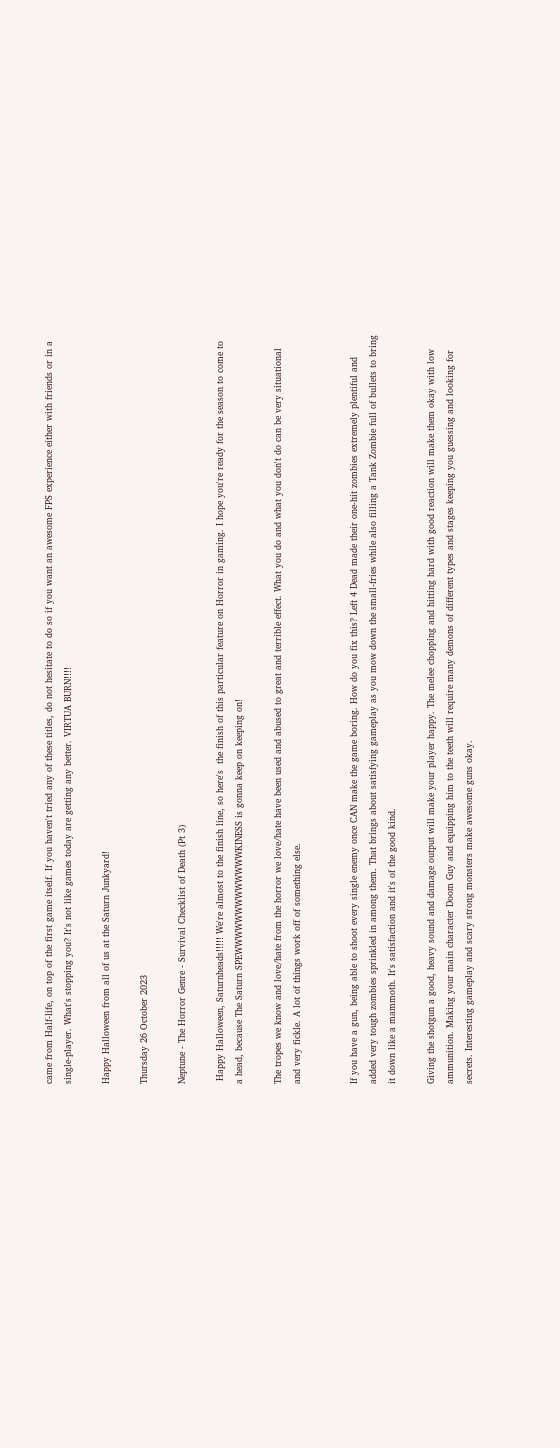came from Half-life, on top of the first game itself. If you haven't tried any of these titles, do not hesitate to do so if you want an awesome FPS experience either with friends or in a single-player. What's stopping you? It's not like games today are getting any better. VIRTUA BURN!!!!

Happy Halloween from all of us at the Saturn Junkyard!

Thursday 26 October 2023

Neptune - The Horror Genre - Survival Checklist of Death (Pt 3)

 Happy Halloween, Saturnheads!!!!! We're almost to the finish line, so here's  the finish of this particular feature on Horror in gaming. I hope you're ready for the season to come to a head, because The Saturn SPEWWWWWWWWWWWWWKINESS is gonna keep on keeping on!

The tropes we know and love/hate from the horror we love/hate have been used and abused to great and terrible effect. What you do and what you don't do can be very situational and very fickle. A lot of things work off of something else.


If you have a gun, being able to shoot every single enemy once CAN make the game boring. How do you fix this? Left 4 Dead made their one-hit zombies extremely plentiful and added very tough zombies sprinkled in among them. That brings about satisfying gameplay as you mow down the small-fries while also filling a Tank Zombie full of bullets to bring it down like a mammoth. It's satisfaction and it's of the good kind.

Giving the shotgun a good, heavy sound and damage output will make your player happy. The melee chopping and hitting hard with good reaction will make them okay with low ammunition. Making your main character Doom Guy and equipping him to the teeth will require many demons of different types and stages keeping you guessing and looking for secrets. Interesting gameplay and scary strong monsters make awesome guns okay.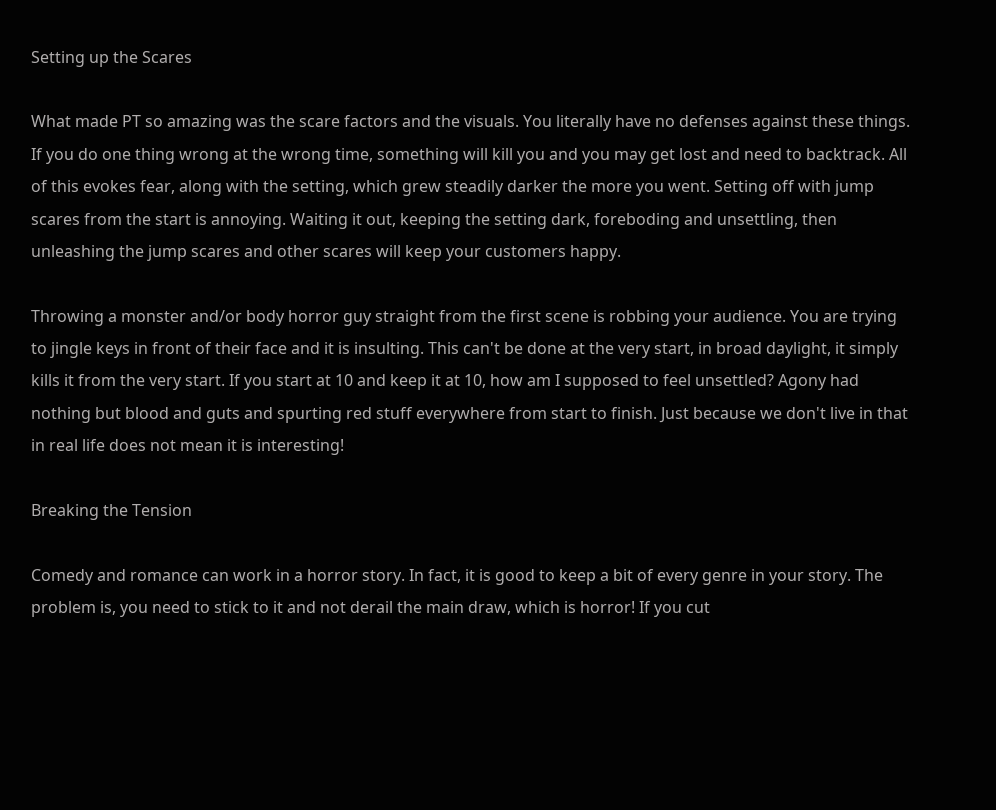Setting up the Scares

What made PT so amazing was the scare factors and the visuals. You literally have no defenses against these things. If you do one thing wrong at the wrong time, something will kill you and you may get lost and need to backtrack. All of this evokes fear, along with the setting, which grew steadily darker the more you went. Setting off with jump scares from the start is annoying. Waiting it out, keeping the setting dark, foreboding and unsettling, then unleashing the jump scares and other scares will keep your customers happy.

Throwing a monster and/or body horror guy straight from the first scene is robbing your audience. You are trying to jingle keys in front of their face and it is insulting. This can't be done at the very start, in broad daylight, it simply kills it from the very start. If you start at 10 and keep it at 10, how am I supposed to feel unsettled? Agony had nothing but blood and guts and spurting red stuff everywhere from start to finish. Just because we don't live in that in real life does not mean it is interesting!

Breaking the Tension

Comedy and romance can work in a horror story. In fact, it is good to keep a bit of every genre in your story. The problem is, you need to stick to it and not derail the main draw, which is horror! If you cut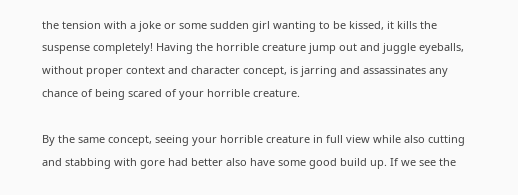the tension with a joke or some sudden girl wanting to be kissed, it kills the suspense completely! Having the horrible creature jump out and juggle eyeballs, without proper context and character concept, is jarring and assassinates any chance of being scared of your horrible creature.

By the same concept, seeing your horrible creature in full view while also cutting and stabbing with gore had better also have some good build up. If we see the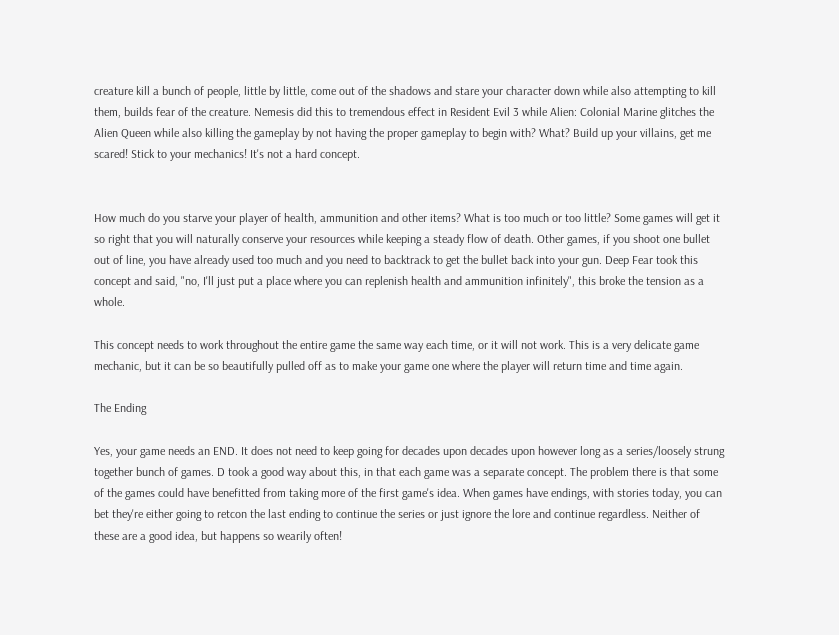creature kill a bunch of people, little by little, come out of the shadows and stare your character down while also attempting to kill them, builds fear of the creature. Nemesis did this to tremendous effect in Resident Evil 3 while Alien: Colonial Marine glitches the Alien Queen while also killing the gameplay by not having the proper gameplay to begin with? What? Build up your villains, get me scared! Stick to your mechanics! It's not a hard concept.


How much do you starve your player of health, ammunition and other items? What is too much or too little? Some games will get it so right that you will naturally conserve your resources while keeping a steady flow of death. Other games, if you shoot one bullet out of line, you have already used too much and you need to backtrack to get the bullet back into your gun. Deep Fear took this concept and said, "no, I'll just put a place where you can replenish health and ammunition infinitely", this broke the tension as a whole.

This concept needs to work throughout the entire game the same way each time, or it will not work. This is a very delicate game mechanic, but it can be so beautifully pulled off as to make your game one where the player will return time and time again.

The Ending

Yes, your game needs an END. It does not need to keep going for decades upon decades upon however long as a series/loosely strung together bunch of games. D took a good way about this, in that each game was a separate concept. The problem there is that some of the games could have benefitted from taking more of the first game's idea. When games have endings, with stories today, you can bet they're either going to retcon the last ending to continue the series or just ignore the lore and continue regardless. Neither of these are a good idea, but happens so wearily often!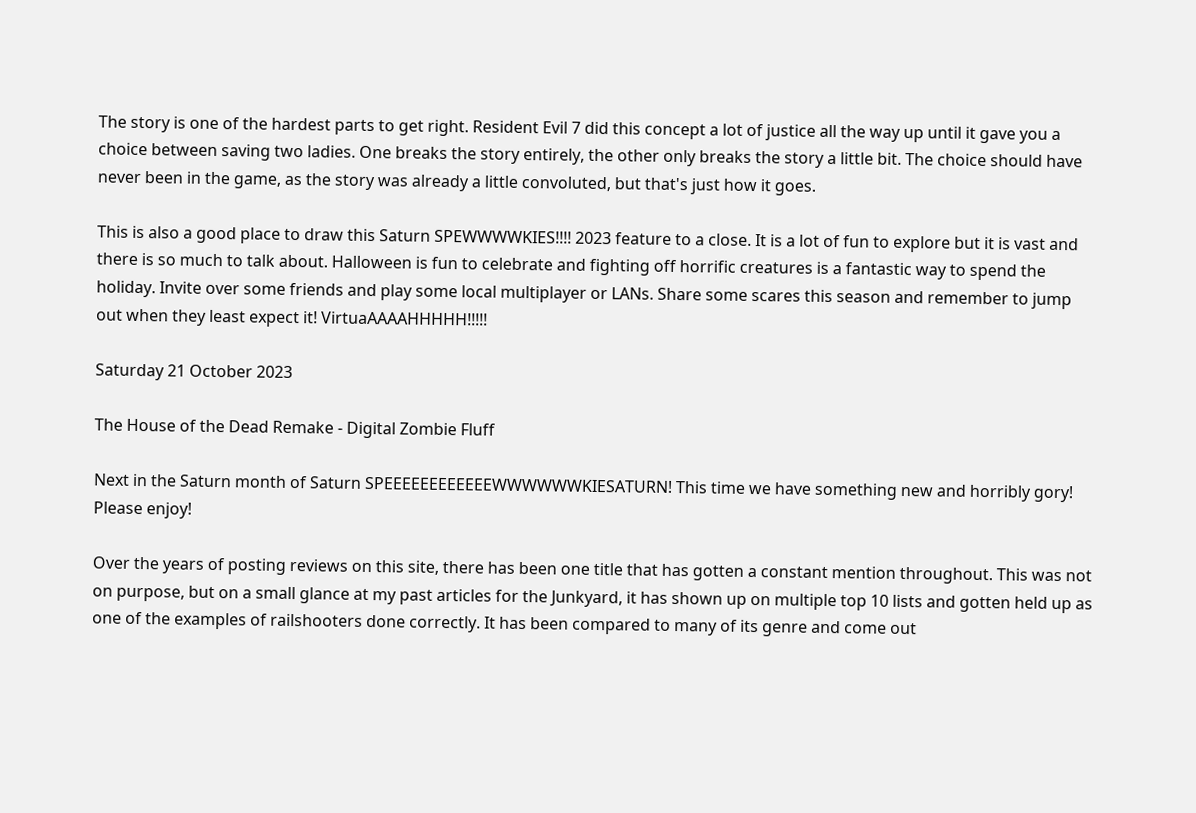The story is one of the hardest parts to get right. Resident Evil 7 did this concept a lot of justice all the way up until it gave you a choice between saving two ladies. One breaks the story entirely, the other only breaks the story a little bit. The choice should have never been in the game, as the story was already a little convoluted, but that's just how it goes.

This is also a good place to draw this Saturn SPEWWWWKIES!!!! 2023 feature to a close. It is a lot of fun to explore but it is vast and there is so much to talk about. Halloween is fun to celebrate and fighting off horrific creatures is a fantastic way to spend the holiday. Invite over some friends and play some local multiplayer or LANs. Share some scares this season and remember to jump out when they least expect it! VirtuaAAAAHHHHH!!!!!

Saturday 21 October 2023

The House of the Dead Remake - Digital Zombie Fluff

Next in the Saturn month of Saturn SPEEEEEEEEEEEEWWWWWWKIESATURN! This time we have something new and horribly gory! Please enjoy!

Over the years of posting reviews on this site, there has been one title that has gotten a constant mention throughout. This was not on purpose, but on a small glance at my past articles for the Junkyard, it has shown up on multiple top 10 lists and gotten held up as one of the examples of railshooters done correctly. It has been compared to many of its genre and come out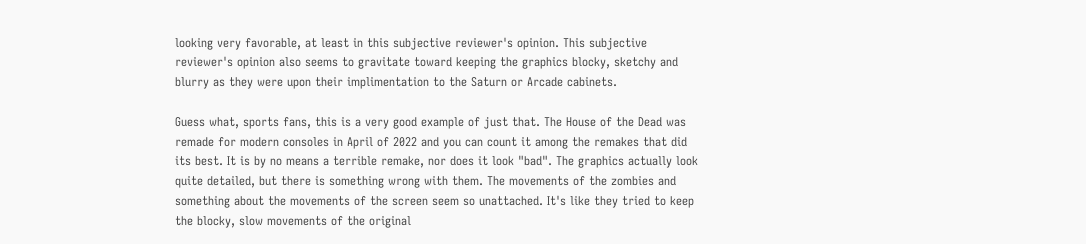looking very favorable, at least in this subjective reviewer's opinion. This subjective reviewer's opinion also seems to gravitate toward keeping the graphics blocky, sketchy and blurry as they were upon their implimentation to the Saturn or Arcade cabinets.

Guess what, sports fans, this is a very good example of just that. The House of the Dead was remade for modern consoles in April of 2022 and you can count it among the remakes that did its best. It is by no means a terrible remake, nor does it look "bad". The graphics actually look quite detailed, but there is something wrong with them. The movements of the zombies and something about the movements of the screen seem so unattached. It's like they tried to keep the blocky, slow movements of the original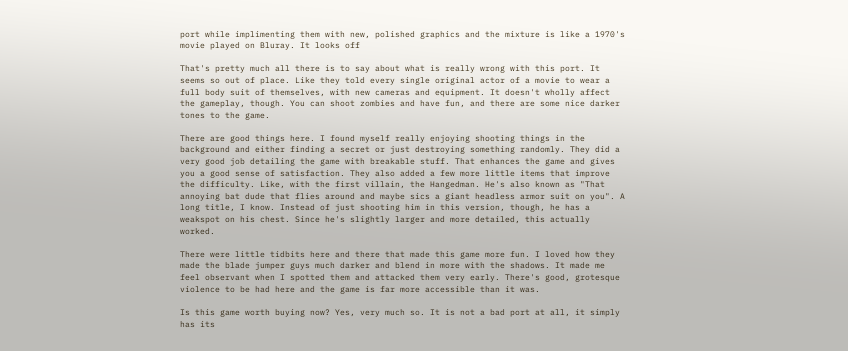port while implimenting them with new, polished graphics and the mixture is like a 1970's movie played on Bluray. It looks off

That's pretty much all there is to say about what is really wrong with this port. It seems so out of place. Like they told every single original actor of a movie to wear a full body suit of themselves, with new cameras and equipment. It doesn't wholly affect the gameplay, though. You can shoot zombies and have fun, and there are some nice darker tones to the game.

There are good things here. I found myself really enjoying shooting things in the background and either finding a secret or just destroying something randomly. They did a very good job detailing the game with breakable stuff. That enhances the game and gives you a good sense of satisfaction. They also added a few more little items that improve the difficulty. Like, with the first villain, the Hangedman. He's also known as "That annoying bat dude that flies around and maybe sics a giant headless armor suit on you". A long title, I know. Instead of just shooting him in this version, though, he has a weakspot on his chest. Since he's slightly larger and more detailed, this actually worked.

There were little tidbits here and there that made this game more fun. I loved how they made the blade jumper guys much darker and blend in more with the shadows. It made me feel observant when I spotted them and attacked them very early. There's good, grotesque violence to be had here and the game is far more accessible than it was.

Is this game worth buying now? Yes, very much so. It is not a bad port at all, it simply has its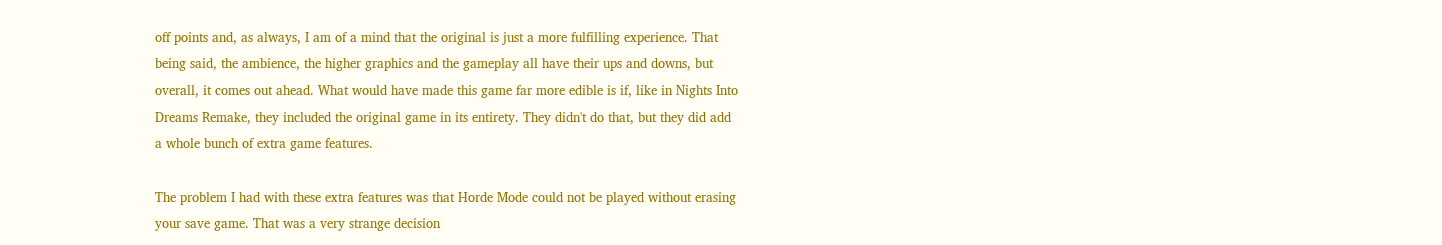off points and, as always, I am of a mind that the original is just a more fulfilling experience. That being said, the ambience, the higher graphics and the gameplay all have their ups and downs, but overall, it comes out ahead. What would have made this game far more edible is if, like in Nights Into Dreams Remake, they included the original game in its entirety. They didn't do that, but they did add a whole bunch of extra game features.

The problem I had with these extra features was that Horde Mode could not be played without erasing your save game. That was a very strange decision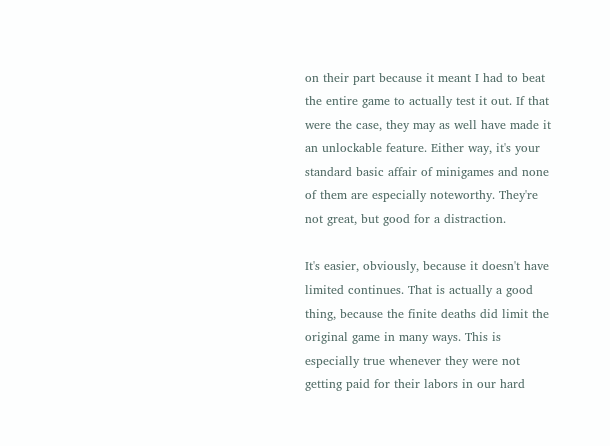on their part because it meant I had to beat the entire game to actually test it out. If that were the case, they may as well have made it an unlockable feature. Either way, it's your standard basic affair of minigames and none of them are especially noteworthy. They're not great, but good for a distraction.

It's easier, obviously, because it doesn't have limited continues. That is actually a good thing, because the finite deaths did limit the original game in many ways. This is especially true whenever they were not getting paid for their labors in our hard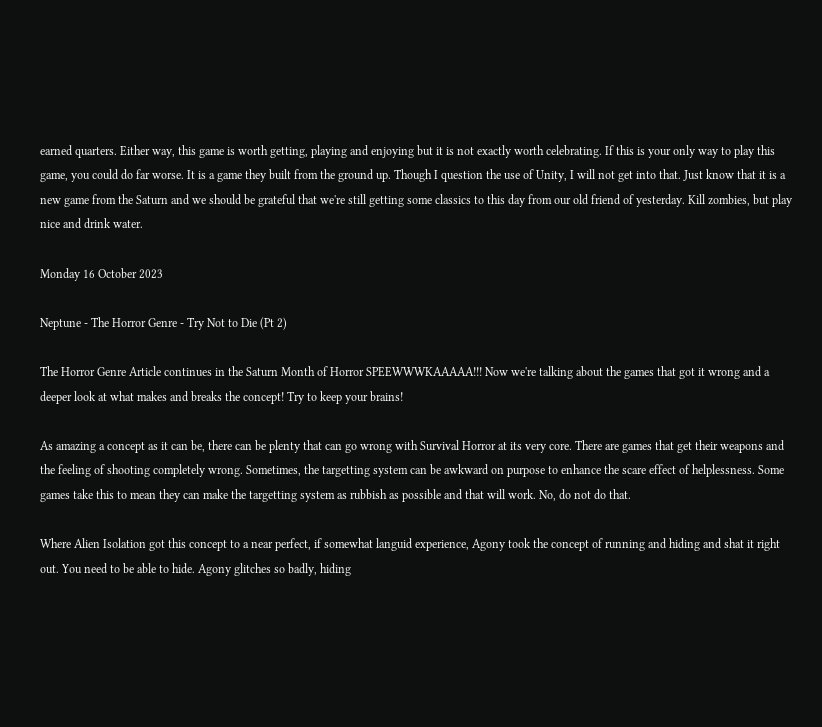earned quarters. Either way, this game is worth getting, playing and enjoying but it is not exactly worth celebrating. If this is your only way to play this game, you could do far worse. It is a game they built from the ground up. Though I question the use of Unity, I will not get into that. Just know that it is a new game from the Saturn and we should be grateful that we're still getting some classics to this day from our old friend of yesterday. Kill zombies, but play nice and drink water.

Monday 16 October 2023

Neptune - The Horror Genre - Try Not to Die (Pt 2)

The Horror Genre Article continues in the Saturn Month of Horror SPEEWWWKAAAAA!!! Now we're talking about the games that got it wrong and a deeper look at what makes and breaks the concept! Try to keep your brains!

As amazing a concept as it can be, there can be plenty that can go wrong with Survival Horror at its very core. There are games that get their weapons and the feeling of shooting completely wrong. Sometimes, the targetting system can be awkward on purpose to enhance the scare effect of helplessness. Some games take this to mean they can make the targetting system as rubbish as possible and that will work. No, do not do that.

Where Alien Isolation got this concept to a near perfect, if somewhat languid experience, Agony took the concept of running and hiding and shat it right out. You need to be able to hide. Agony glitches so badly, hiding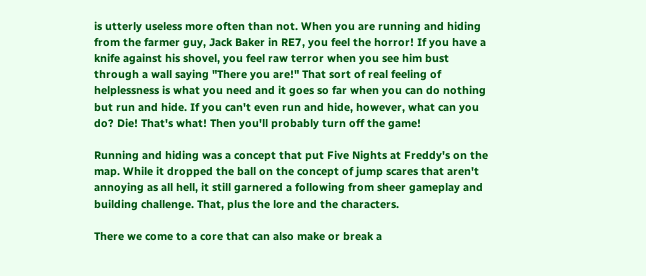is utterly useless more often than not. When you are running and hiding from the farmer guy, Jack Baker in RE7, you feel the horror! If you have a knife against his shovel, you feel raw terror when you see him bust through a wall saying "There you are!" That sort of real feeling of helplessness is what you need and it goes so far when you can do nothing but run and hide. If you can't even run and hide, however, what can you do? Die! That's what! Then you'll probably turn off the game!

Running and hiding was a concept that put Five Nights at Freddy's on the map. While it dropped the ball on the concept of jump scares that aren't annoying as all hell, it still garnered a following from sheer gameplay and building challenge. That, plus the lore and the characters.

There we come to a core that can also make or break a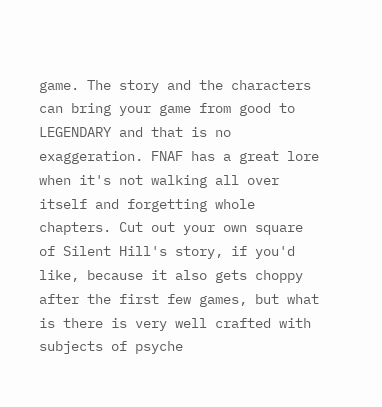game. The story and the characters can bring your game from good to LEGENDARY and that is no exaggeration. FNAF has a great lore when it's not walking all over itself and forgetting whole chapters. Cut out your own square of Silent Hill's story, if you'd like, because it also gets choppy after the first few games, but what is there is very well crafted with subjects of psyche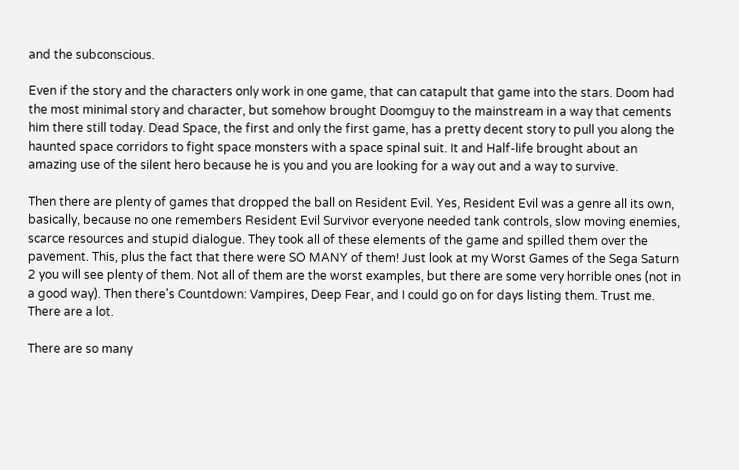and the subconscious.

Even if the story and the characters only work in one game, that can catapult that game into the stars. Doom had the most minimal story and character, but somehow brought Doomguy to the mainstream in a way that cements him there still today. Dead Space, the first and only the first game, has a pretty decent story to pull you along the haunted space corridors to fight space monsters with a space spinal suit. It and Half-life brought about an amazing use of the silent hero because he is you and you are looking for a way out and a way to survive.

Then there are plenty of games that dropped the ball on Resident Evil. Yes, Resident Evil was a genre all its own, basically, because no one remembers Resident Evil Survivor everyone needed tank controls, slow moving enemies, scarce resources and stupid dialogue. They took all of these elements of the game and spilled them over the pavement. This, plus the fact that there were SO MANY of them! Just look at my Worst Games of the Sega Saturn 2 you will see plenty of them. Not all of them are the worst examples, but there are some very horrible ones (not in a good way). Then there's Countdown: Vampires, Deep Fear, and I could go on for days listing them. Trust me. There are a lot.

There are so many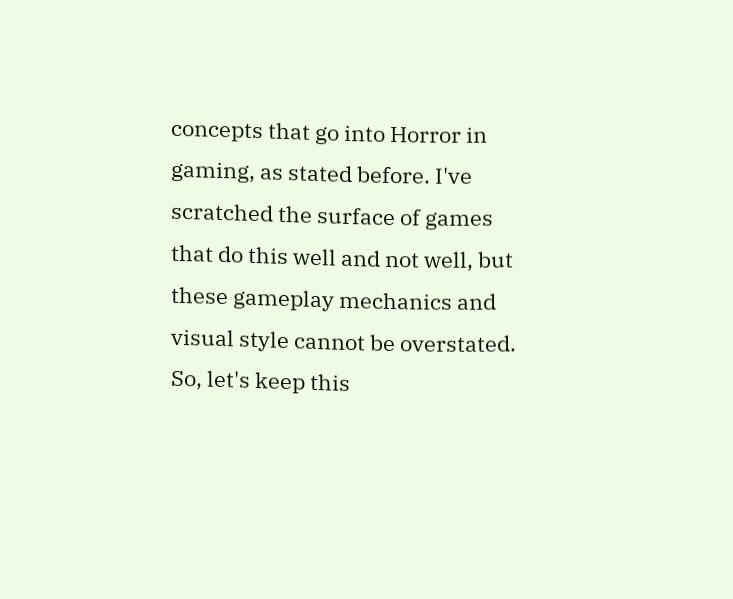concepts that go into Horror in gaming, as stated before. I've scratched the surface of games that do this well and not well, but these gameplay mechanics and visual style cannot be overstated. So, let's keep this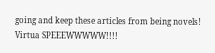going and keep these articles from being novels! Virtua SPEEEWWWWW!!!!